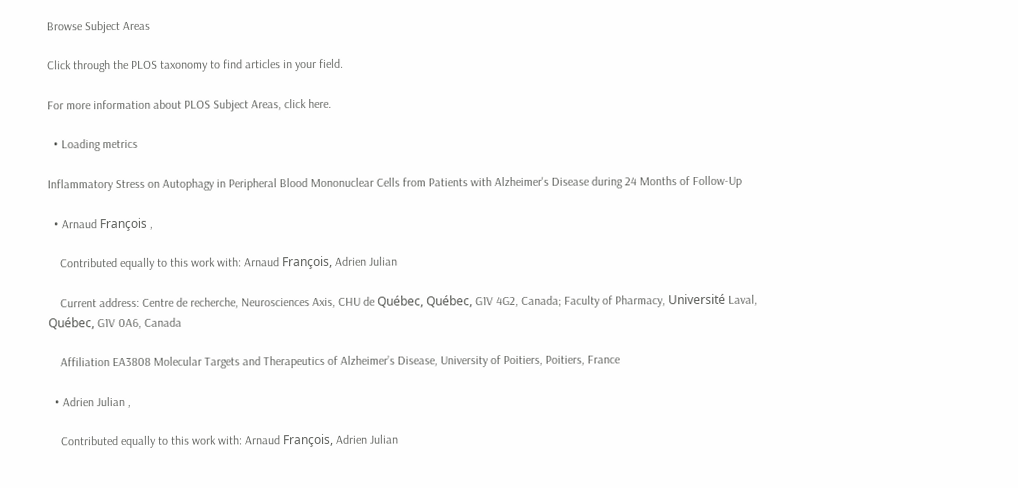Browse Subject Areas

Click through the PLOS taxonomy to find articles in your field.

For more information about PLOS Subject Areas, click here.

  • Loading metrics

Inflammatory Stress on Autophagy in Peripheral Blood Mononuclear Cells from Patients with Alzheimer's Disease during 24 Months of Follow-Up

  • Arnaud François ,

    Contributed equally to this work with: Arnaud François, Adrien Julian

    Current address: Centre de recherche, Neurosciences Axis, CHU de Québec, Québec, G1V 4G2, Canada; Faculty of Pharmacy, Université Laval, Québec, G1V 0A6, Canada

    Affiliation EA3808 Molecular Targets and Therapeutics of Alzheimer’s Disease, University of Poitiers, Poitiers, France

  • Adrien Julian ,

    Contributed equally to this work with: Arnaud François, Adrien Julian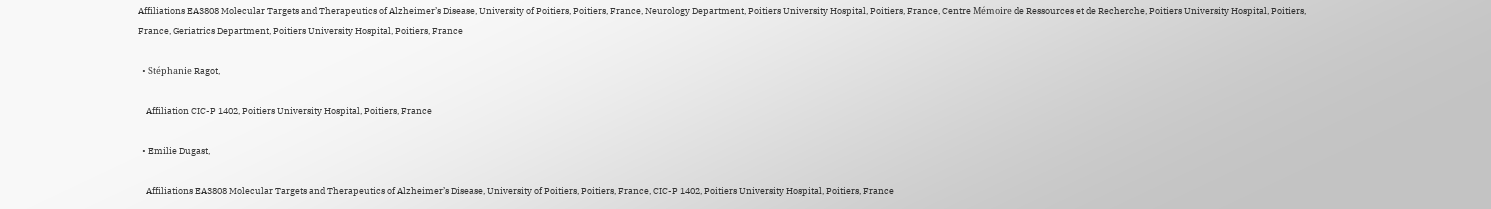Affiliations EA3808 Molecular Targets and Therapeutics of Alzheimer’s Disease, University of Poitiers, Poitiers, France, Neurology Department, Poitiers University Hospital, Poitiers, France, Centre Mémoire de Ressources et de Recherche, Poitiers University Hospital, Poitiers, France, Geriatrics Department, Poitiers University Hospital, Poitiers, France

  • Stéphanie Ragot,

    Affiliation CIC-P 1402, Poitiers University Hospital, Poitiers, France

  • Emilie Dugast,

    Affiliations EA3808 Molecular Targets and Therapeutics of Alzheimer’s Disease, University of Poitiers, Poitiers, France, CIC-P 1402, Poitiers University Hospital, Poitiers, France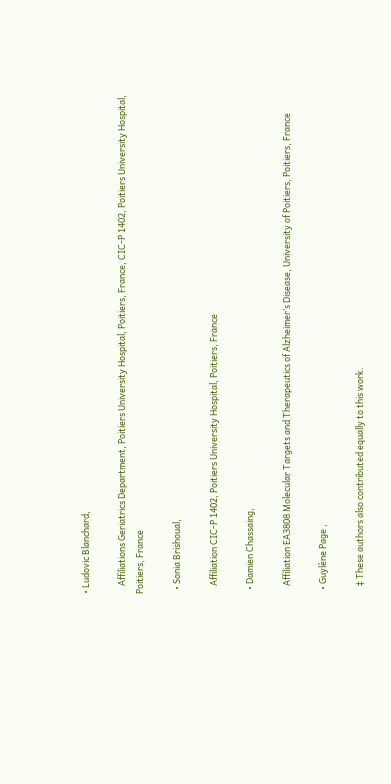• Ludovic Blanchard,

    Affiliations Geriatrics Department, Poitiers University Hospital, Poitiers, France, CIC-P 1402, Poitiers University Hospital, Poitiers, France

  • Sonia Brishoual,

    Affiliation CIC-P 1402, Poitiers University Hospital, Poitiers, France

  • Damien Chassaing,

    Affiliation EA3808 Molecular Targets and Therapeutics of Alzheimer’s Disease, University of Poitiers, Poitiers, France

  • Guylène Page ,

    ‡ These authors also contributed equally to this work.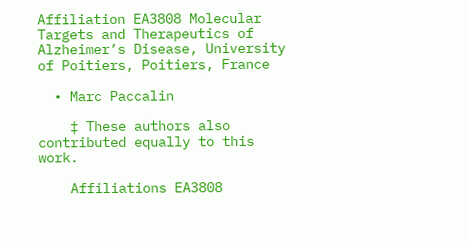Affiliation EA3808 Molecular Targets and Therapeutics of Alzheimer’s Disease, University of Poitiers, Poitiers, France

  • Marc Paccalin

    ‡ These authors also contributed equally to this work.

    Affiliations EA3808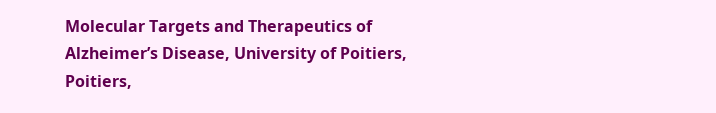Molecular Targets and Therapeutics of Alzheimer’s Disease, University of Poitiers, Poitiers,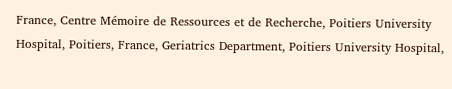France, Centre Mémoire de Ressources et de Recherche, Poitiers University Hospital, Poitiers, France, Geriatrics Department, Poitiers University Hospital,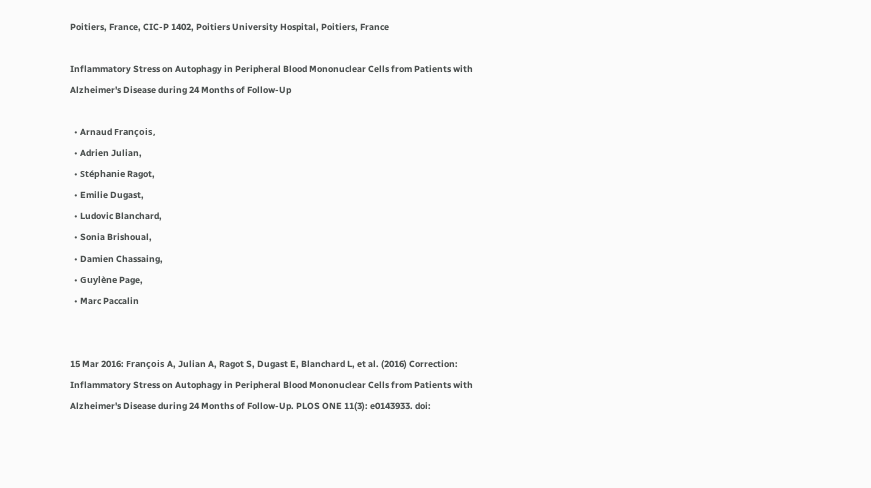Poitiers, France, CIC-P 1402, Poitiers University Hospital, Poitiers, France

Inflammatory Stress on Autophagy in Peripheral Blood Mononuclear Cells from Patients with Alzheimer's Disease during 24 Months of Follow-Up

  • Arnaud François,
  • Adrien Julian,
  • Stéphanie Ragot,
  • Emilie Dugast,
  • Ludovic Blanchard,
  • Sonia Brishoual,
  • Damien Chassaing,
  • Guylène Page,
  • Marc Paccalin


15 Mar 2016: François A, Julian A, Ragot S, Dugast E, Blanchard L, et al. (2016) Correction: Inflammatory Stress on Autophagy in Peripheral Blood Mononuclear Cells from Patients with Alzheimer's Disease during 24 Months of Follow-Up. PLOS ONE 11(3): e0143933. doi: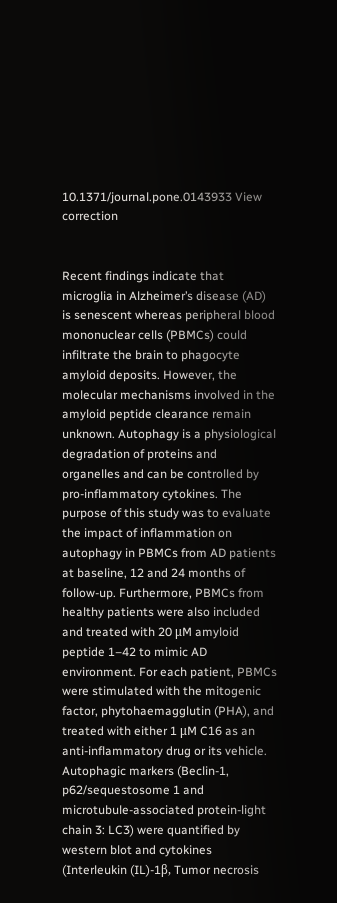10.1371/journal.pone.0143933 View correction


Recent findings indicate that microglia in Alzheimer’s disease (AD) is senescent whereas peripheral blood mononuclear cells (PBMCs) could infiltrate the brain to phagocyte amyloid deposits. However, the molecular mechanisms involved in the amyloid peptide clearance remain unknown. Autophagy is a physiological degradation of proteins and organelles and can be controlled by pro-inflammatory cytokines. The purpose of this study was to evaluate the impact of inflammation on autophagy in PBMCs from AD patients at baseline, 12 and 24 months of follow-up. Furthermore, PBMCs from healthy patients were also included and treated with 20 μM amyloid peptide 1–42 to mimic AD environment. For each patient, PBMCs were stimulated with the mitogenic factor, phytohaemagglutin (PHA), and treated with either 1 μM C16 as an anti-inflammatory drug or its vehicle. Autophagic markers (Beclin-1, p62/sequestosome 1 and microtubule-associated protein-light chain 3: LC3) were quantified by western blot and cytokines (Interleukin (IL)-1β, Tumor necrosis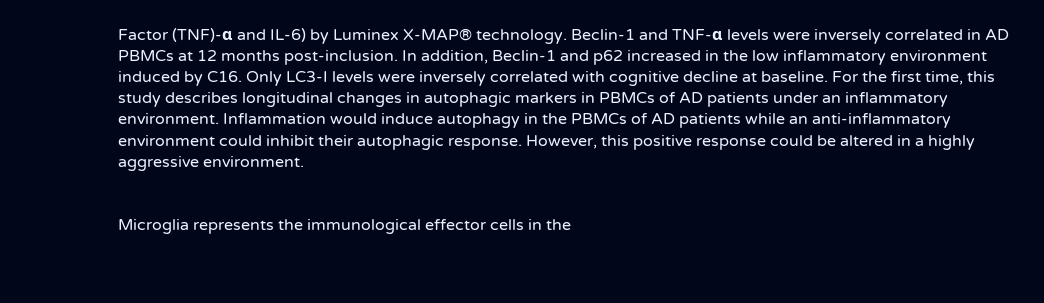Factor (TNF)-α and IL-6) by Luminex X-MAP® technology. Beclin-1 and TNF-α levels were inversely correlated in AD PBMCs at 12 months post-inclusion. In addition, Beclin-1 and p62 increased in the low inflammatory environment induced by C16. Only LC3-I levels were inversely correlated with cognitive decline at baseline. For the first time, this study describes longitudinal changes in autophagic markers in PBMCs of AD patients under an inflammatory environment. Inflammation would induce autophagy in the PBMCs of AD patients while an anti-inflammatory environment could inhibit their autophagic response. However, this positive response could be altered in a highly aggressive environment.


Microglia represents the immunological effector cells in the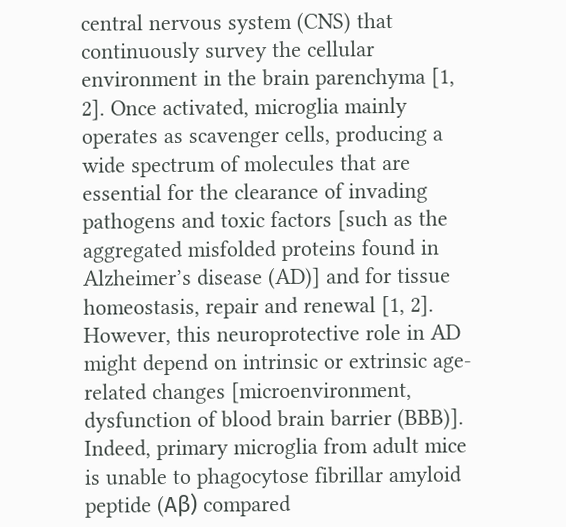central nervous system (CNS) that continuously survey the cellular environment in the brain parenchyma [1, 2]. Once activated, microglia mainly operates as scavenger cells, producing a wide spectrum of molecules that are essential for the clearance of invading pathogens and toxic factors [such as the aggregated misfolded proteins found in Alzheimer’s disease (AD)] and for tissue homeostasis, repair and renewal [1, 2]. However, this neuroprotective role in AD might depend on intrinsic or extrinsic age-related changes [microenvironment, dysfunction of blood brain barrier (BBB)]. Indeed, primary microglia from adult mice is unable to phagocytose fibrillar amyloid peptide (Aβ) compared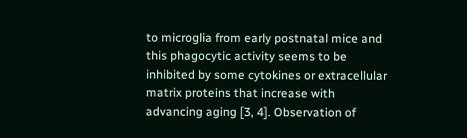to microglia from early postnatal mice and this phagocytic activity seems to be inhibited by some cytokines or extracellular matrix proteins that increase with advancing aging [3, 4]. Observation of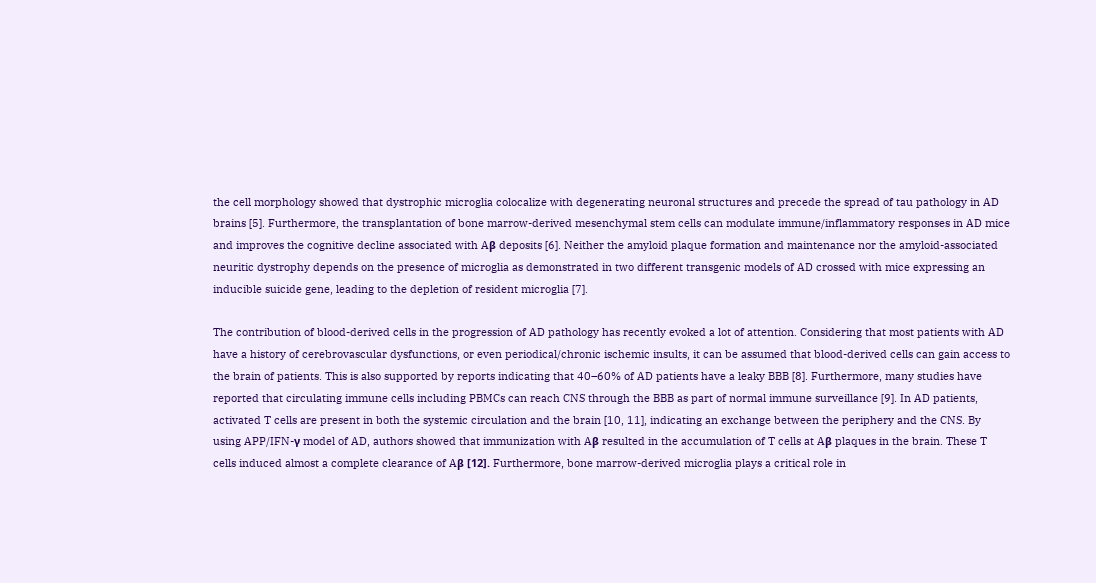the cell morphology showed that dystrophic microglia colocalize with degenerating neuronal structures and precede the spread of tau pathology in AD brains [5]. Furthermore, the transplantation of bone marrow-derived mesenchymal stem cells can modulate immune/inflammatory responses in AD mice and improves the cognitive decline associated with Aβ deposits [6]. Neither the amyloid plaque formation and maintenance nor the amyloid-associated neuritic dystrophy depends on the presence of microglia as demonstrated in two different transgenic models of AD crossed with mice expressing an inducible suicide gene, leading to the depletion of resident microglia [7].

The contribution of blood-derived cells in the progression of AD pathology has recently evoked a lot of attention. Considering that most patients with AD have a history of cerebrovascular dysfunctions, or even periodical/chronic ischemic insults, it can be assumed that blood-derived cells can gain access to the brain of patients. This is also supported by reports indicating that 40–60% of AD patients have a leaky BBB [8]. Furthermore, many studies have reported that circulating immune cells including PBMCs can reach CNS through the BBB as part of normal immune surveillance [9]. In AD patients, activated T cells are present in both the systemic circulation and the brain [10, 11], indicating an exchange between the periphery and the CNS. By using APP/IFN-γ model of AD, authors showed that immunization with Aβ resulted in the accumulation of T cells at Aβ plaques in the brain. These T cells induced almost a complete clearance of Aβ [12]. Furthermore, bone marrow-derived microglia plays a critical role in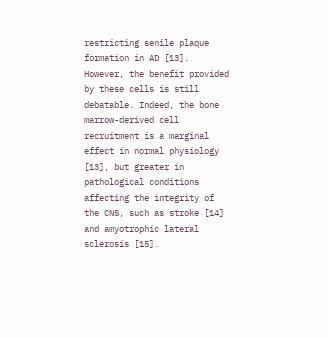restricting senile plaque formation in AD [13]. However, the benefit provided by these cells is still debatable. Indeed, the bone marrow-derived cell recruitment is a marginal effect in normal physiology [13], but greater in pathological conditions affecting the integrity of the CNS, such as stroke [14] and amyotrophic lateral sclerosis [15].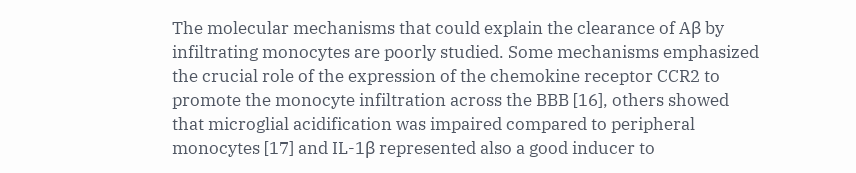The molecular mechanisms that could explain the clearance of Aβ by infiltrating monocytes are poorly studied. Some mechanisms emphasized the crucial role of the expression of the chemokine receptor CCR2 to promote the monocyte infiltration across the BBB [16], others showed that microglial acidification was impaired compared to peripheral monocytes [17] and IL-1β represented also a good inducer to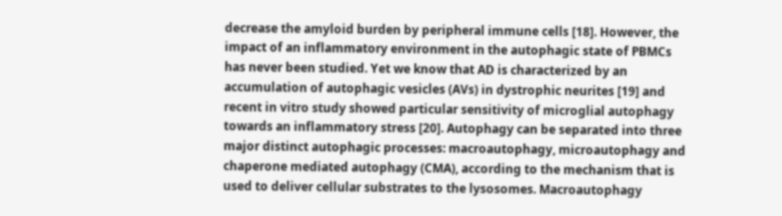decrease the amyloid burden by peripheral immune cells [18]. However, the impact of an inflammatory environment in the autophagic state of PBMCs has never been studied. Yet we know that AD is characterized by an accumulation of autophagic vesicles (AVs) in dystrophic neurites [19] and recent in vitro study showed particular sensitivity of microglial autophagy towards an inflammatory stress [20]. Autophagy can be separated into three major distinct autophagic processes: macroautophagy, microautophagy and chaperone mediated autophagy (CMA), according to the mechanism that is used to deliver cellular substrates to the lysosomes. Macroautophagy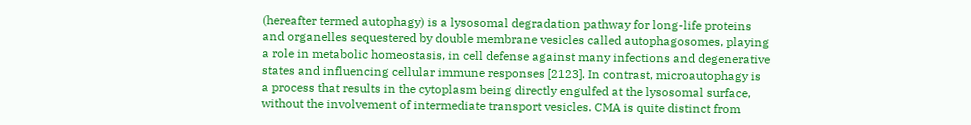(hereafter termed autophagy) is a lysosomal degradation pathway for long-life proteins and organelles sequestered by double membrane vesicles called autophagosomes, playing a role in metabolic homeostasis, in cell defense against many infections and degenerative states and influencing cellular immune responses [2123]. In contrast, microautophagy is a process that results in the cytoplasm being directly engulfed at the lysosomal surface, without the involvement of intermediate transport vesicles. CMA is quite distinct from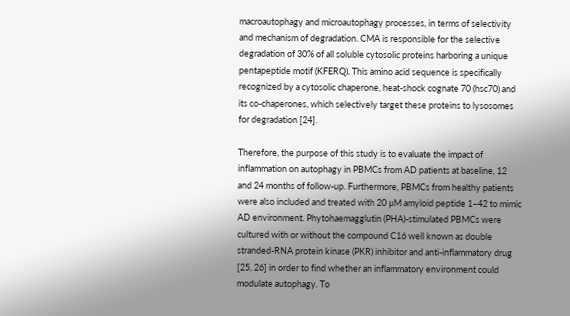macroautophagy and microautophagy processes, in terms of selectivity and mechanism of degradation. CMA is responsible for the selective degradation of 30% of all soluble cytosolic proteins harboring a unique pentapeptide motif (KFERQ). This amino acid sequence is specifically recognized by a cytosolic chaperone, heat-shock cognate 70 (hsc70) and its co-chaperones, which selectively target these proteins to lysosomes for degradation [24].

Therefore, the purpose of this study is to evaluate the impact of inflammation on autophagy in PBMCs from AD patients at baseline, 12 and 24 months of follow-up. Furthermore, PBMCs from healthy patients were also included and treated with 20 μM amyloid peptide 1–42 to mimic AD environment. Phytohaemagglutin (PHA)-stimulated PBMCs were cultured with or without the compound C16 well known as double stranded-RNA protein kinase (PKR) inhibitor and anti-inflammatory drug [25, 26] in order to find whether an inflammatory environment could modulate autophagy. To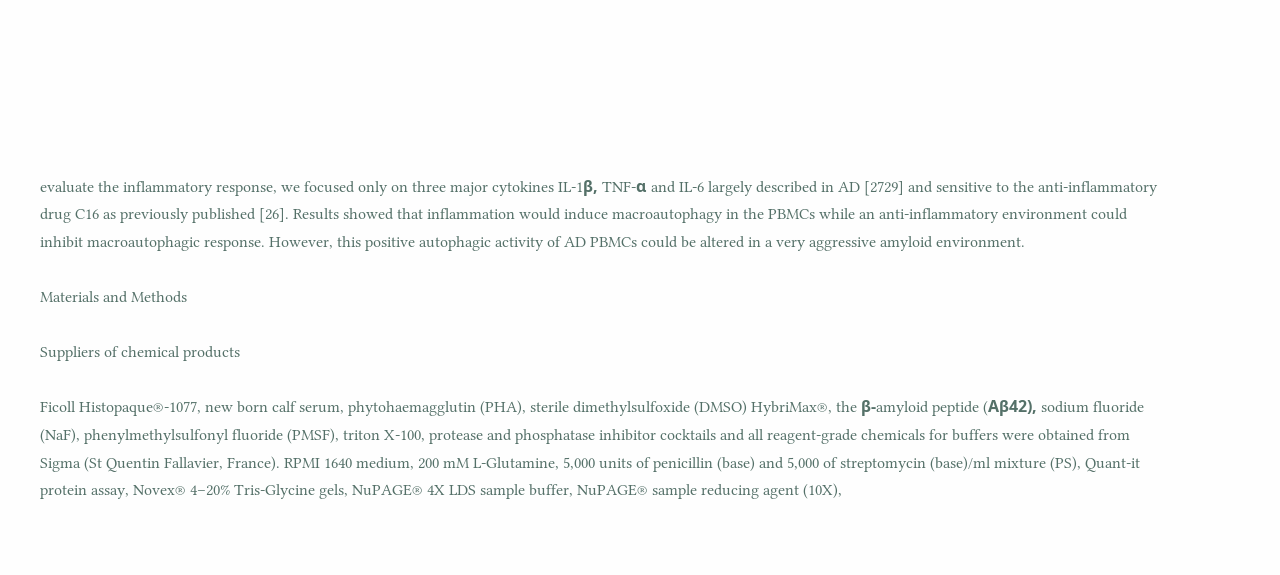evaluate the inflammatory response, we focused only on three major cytokines IL-1β, TNF-α and IL-6 largely described in AD [2729] and sensitive to the anti-inflammatory drug C16 as previously published [26]. Results showed that inflammation would induce macroautophagy in the PBMCs while an anti-inflammatory environment could inhibit macroautophagic response. However, this positive autophagic activity of AD PBMCs could be altered in a very aggressive amyloid environment.

Materials and Methods

Suppliers of chemical products

Ficoll Histopaque®-1077, new born calf serum, phytohaemagglutin (PHA), sterile dimethylsulfoxide (DMSO) HybriMax®, the β-amyloid peptide (Aβ42), sodium fluoride (NaF), phenylmethylsulfonyl fluoride (PMSF), triton X-100, protease and phosphatase inhibitor cocktails and all reagent-grade chemicals for buffers were obtained from Sigma (St Quentin Fallavier, France). RPMI 1640 medium, 200 mM L-Glutamine, 5,000 units of penicillin (base) and 5,000 of streptomycin (base)/ml mixture (PS), Quant-it protein assay, Novex® 4–20% Tris-Glycine gels, NuPAGE® 4X LDS sample buffer, NuPAGE® sample reducing agent (10X),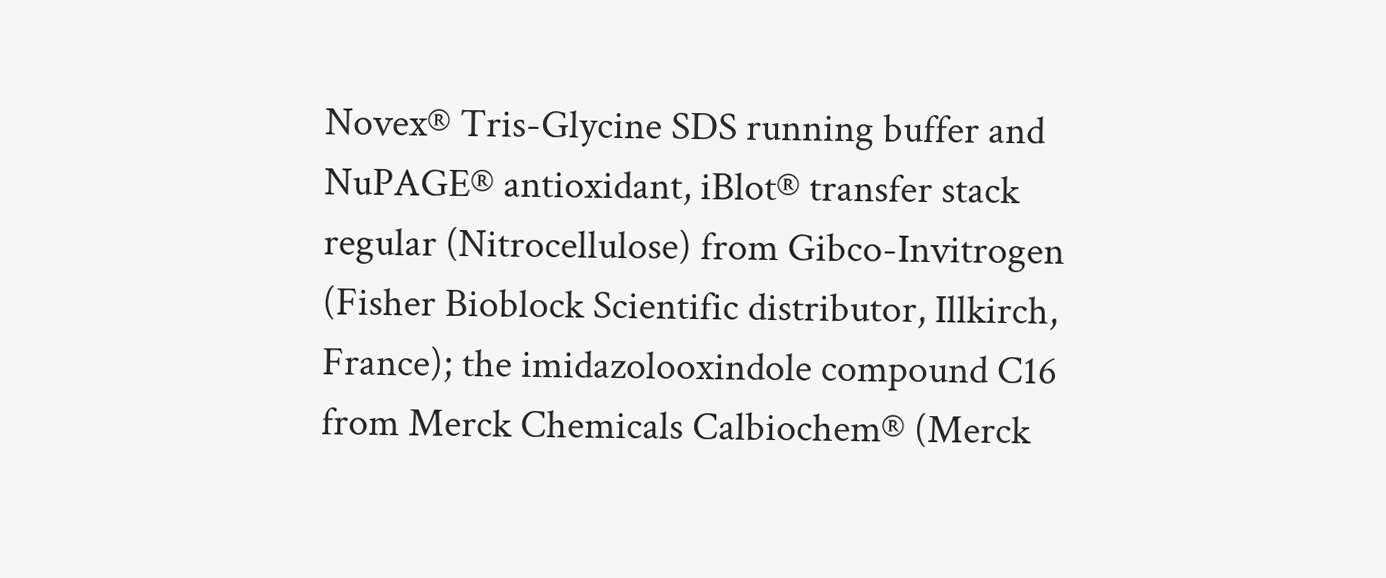Novex® Tris-Glycine SDS running buffer and NuPAGE® antioxidant, iBlot® transfer stack regular (Nitrocellulose) from Gibco-Invitrogen (Fisher Bioblock Scientific distributor, Illkirch, France); the imidazolooxindole compound C16 from Merck Chemicals Calbiochem® (Merck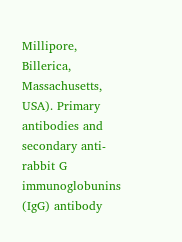Millipore, Billerica, Massachusetts, USA). Primary antibodies and secondary anti-rabbit G immunoglobunins (IgG) antibody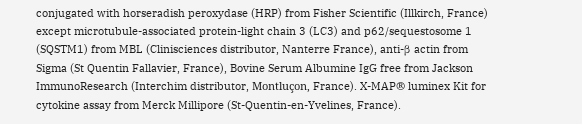conjugated with horseradish peroxydase (HRP) from Fisher Scientific (Illkirch, France) except microtubule-associated protein-light chain 3 (LC3) and p62/sequestosome 1 (SQSTM1) from MBL (Clinisciences distributor, Nanterre France), anti-β actin from Sigma (St Quentin Fallavier, France), Bovine Serum Albumine IgG free from Jackson ImmunoResearch (Interchim distributor, Montluçon, France). X-MAP® luminex Kit for cytokine assay from Merck Millipore (St-Quentin-en-Yvelines, France).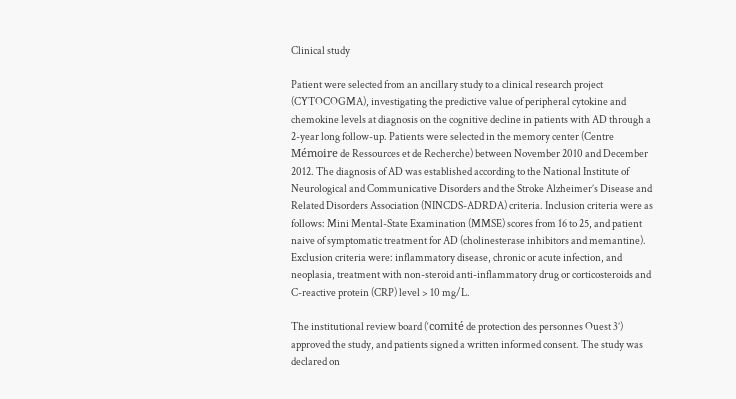Clinical study

Patient were selected from an ancillary study to a clinical research project (CYTOCOGMA), investigating the predictive value of peripheral cytokine and chemokine levels at diagnosis on the cognitive decline in patients with AD through a 2-year long follow-up. Patients were selected in the memory center (Centre Mémoire de Ressources et de Recherche) between November 2010 and December 2012. The diagnosis of AD was established according to the National Institute of Neurological and Communicative Disorders and the Stroke Alzheimer’s Disease and Related Disorders Association (NINCDS-ADRDA) criteria. Inclusion criteria were as follows: Mini Mental-State Examination (MMSE) scores from 16 to 25, and patient naive of symptomatic treatment for AD (cholinesterase inhibitors and memantine). Exclusion criteria were: inflammatory disease, chronic or acute infection, and neoplasia, treatment with non-steroid anti-inflammatory drug or corticosteroids and C-reactive protein (CRP) level > 10 mg/L.

The institutional review board (‘comité de protection des personnes Ouest 3’) approved the study, and patients signed a written informed consent. The study was declared on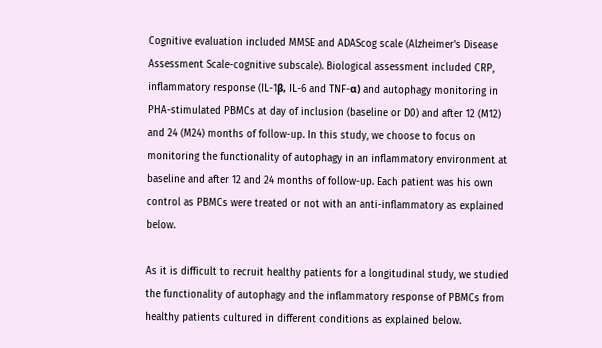Cognitive evaluation included MMSE and ADAScog scale (Alzheimer's Disease Assessment Scale-cognitive subscale). Biological assessment included CRP, inflammatory response (IL-1β, IL-6 and TNF-α) and autophagy monitoring in PHA-stimulated PBMCs at day of inclusion (baseline or D0) and after 12 (M12) and 24 (M24) months of follow-up. In this study, we choose to focus on monitoring the functionality of autophagy in an inflammatory environment at baseline and after 12 and 24 months of follow-up. Each patient was his own control as PBMCs were treated or not with an anti-inflammatory as explained below.

As it is difficult to recruit healthy patients for a longitudinal study, we studied the functionality of autophagy and the inflammatory response of PBMCs from healthy patients cultured in different conditions as explained below.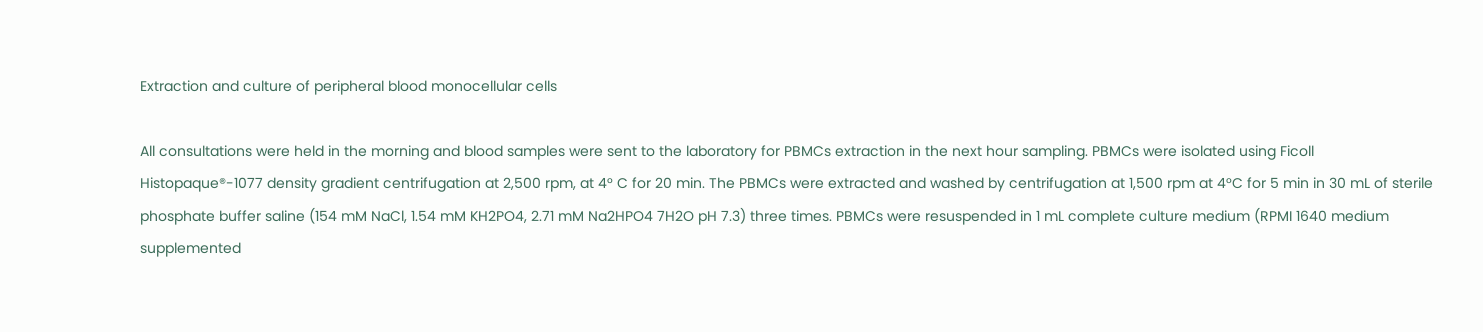Extraction and culture of peripheral blood monocellular cells

All consultations were held in the morning and blood samples were sent to the laboratory for PBMCs extraction in the next hour sampling. PBMCs were isolated using Ficoll Histopaque®-1077 density gradient centrifugation at 2,500 rpm, at 4° C for 20 min. The PBMCs were extracted and washed by centrifugation at 1,500 rpm at 4°C for 5 min in 30 mL of sterile phosphate buffer saline (154 mM NaCl, 1.54 mM KH2PO4, 2.71 mM Na2HPO4 7H2O pH 7.3) three times. PBMCs were resuspended in 1 mL complete culture medium (RPMI 1640 medium supplemented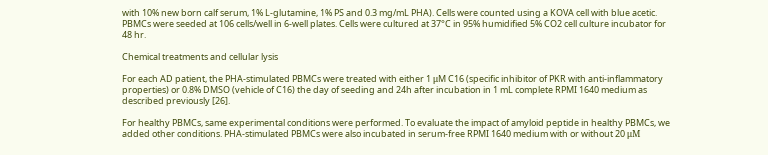with 10% new born calf serum, 1% L-glutamine, 1% PS and 0.3 mg/mL PHA). Cells were counted using a KOVA cell with blue acetic. PBMCs were seeded at 106 cells/well in 6-well plates. Cells were cultured at 37°C in 95% humidified 5% CO2 cell culture incubator for 48 hr.

Chemical treatments and cellular lysis

For each AD patient, the PHA-stimulated PBMCs were treated with either 1 μM C16 (specific inhibitor of PKR with anti-inflammatory properties) or 0.8% DMSO (vehicle of C16) the day of seeding and 24h after incubation in 1 mL complete RPMI 1640 medium as described previously [26].

For healthy PBMCs, same experimental conditions were performed. To evaluate the impact of amyloid peptide in healthy PBMCs, we added other conditions. PHA-stimulated PBMCs were also incubated in serum-free RPMI 1640 medium with or without 20 μM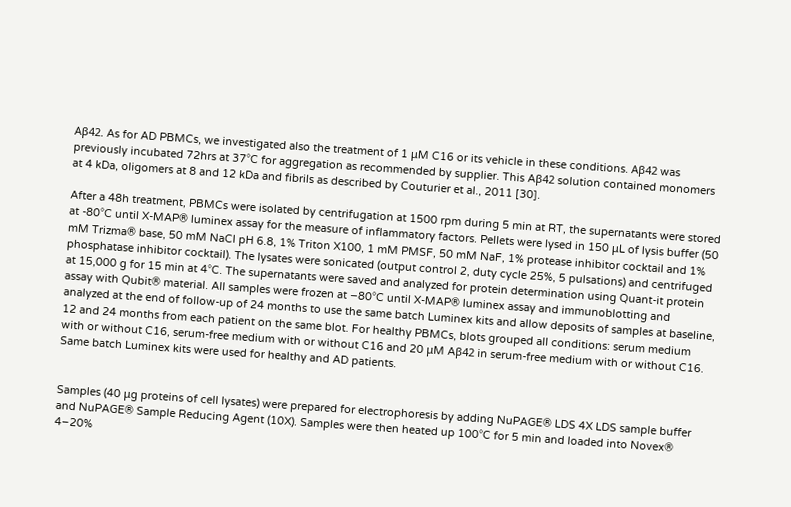Aβ42. As for AD PBMCs, we investigated also the treatment of 1 μM C16 or its vehicle in these conditions. Aβ42 was previously incubated 72hrs at 37°C for aggregation as recommended by supplier. This Aβ42 solution contained monomers at 4 kDa, oligomers at 8 and 12 kDa and fibrils as described by Couturier et al., 2011 [30].

After a 48h treatment, PBMCs were isolated by centrifugation at 1500 rpm during 5 min at RT, the supernatants were stored at -80°C until X-MAP® luminex assay for the measure of inflammatory factors. Pellets were lysed in 150 μL of lysis buffer (50 mM Trizma® base, 50 mM NaCl pH 6.8, 1% Triton X100, 1 mM PMSF, 50 mM NaF, 1% protease inhibitor cocktail and 1% phosphatase inhibitor cocktail). The lysates were sonicated (output control 2, duty cycle 25%, 5 pulsations) and centrifuged at 15,000 g for 15 min at 4°C. The supernatants were saved and analyzed for protein determination using Quant-it protein assay with Qubit® material. All samples were frozen at −80°C until X-MAP® luminex assay and immunoblotting and analyzed at the end of follow-up of 24 months to use the same batch Luminex kits and allow deposits of samples at baseline, 12 and 24 months from each patient on the same blot. For healthy PBMCs, blots grouped all conditions: serum medium with or without C16, serum-free medium with or without C16 and 20 μM Aβ42 in serum-free medium with or without C16. Same batch Luminex kits were used for healthy and AD patients.


Samples (40 μg proteins of cell lysates) were prepared for electrophoresis by adding NuPAGE® LDS 4X LDS sample buffer and NuPAGE® Sample Reducing Agent (10X). Samples were then heated up 100°C for 5 min and loaded into Novex® 4–20%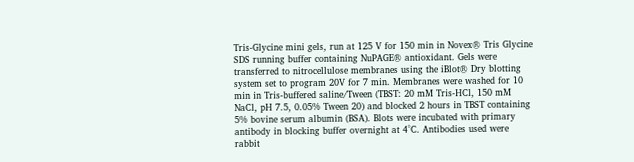Tris-Glycine mini gels, run at 125 V for 150 min in Novex® Tris Glycine SDS running buffer containing NuPAGE® antioxidant. Gels were transferred to nitrocellulose membranes using the iBlot® Dry blotting system set to program 20V for 7 min. Membranes were washed for 10 min in Tris-buffered saline/Tween (TBST: 20 mM Tris-HCl, 150 mM NaCl, pH 7.5, 0.05% Tween 20) and blocked 2 hours in TBST containing 5% bovine serum albumin (BSA). Blots were incubated with primary antibody in blocking buffer overnight at 4°C. Antibodies used were rabbit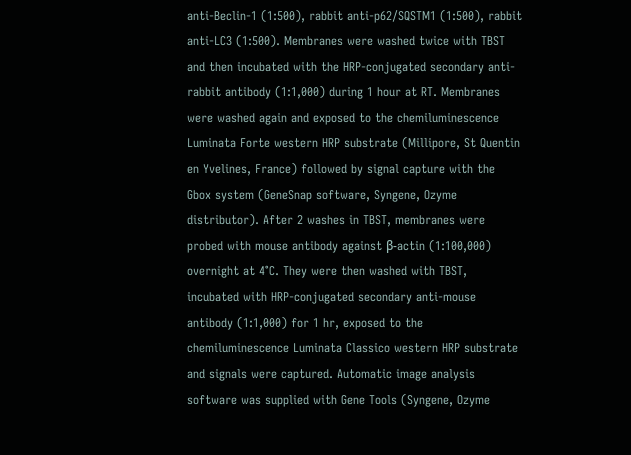anti-Beclin-1 (1:500), rabbit anti-p62/SQSTM1 (1:500), rabbit anti-LC3 (1:500). Membranes were washed twice with TBST and then incubated with the HRP-conjugated secondary anti-rabbit antibody (1:1,000) during 1 hour at RT. Membranes were washed again and exposed to the chemiluminescence Luminata Forte western HRP substrate (Millipore, St Quentin en Yvelines, France) followed by signal capture with the Gbox system (GeneSnap software, Syngene, Ozyme distributor). After 2 washes in TBST, membranes were probed with mouse antibody against β-actin (1:100,000) overnight at 4°C. They were then washed with TBST, incubated with HRP-conjugated secondary anti-mouse antibody (1:1,000) for 1 hr, exposed to the chemiluminescence Luminata Classico western HRP substrate and signals were captured. Automatic image analysis software was supplied with Gene Tools (Syngene, Ozyme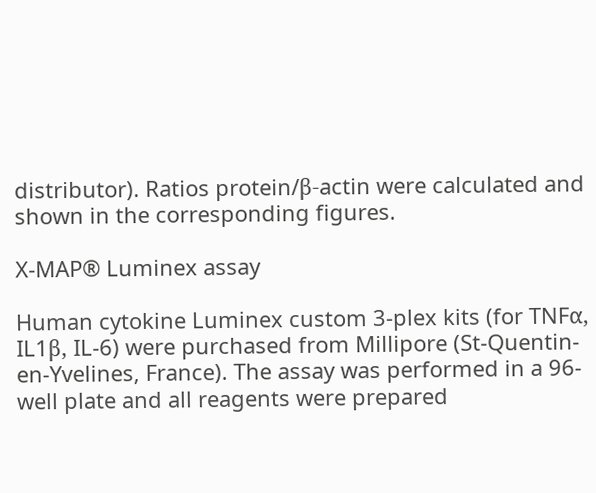distributor). Ratios protein/β-actin were calculated and shown in the corresponding figures.

X-MAP® Luminex assay

Human cytokine Luminex custom 3-plex kits (for TNFα, IL1β, IL-6) were purchased from Millipore (St-Quentin-en-Yvelines, France). The assay was performed in a 96-well plate and all reagents were prepared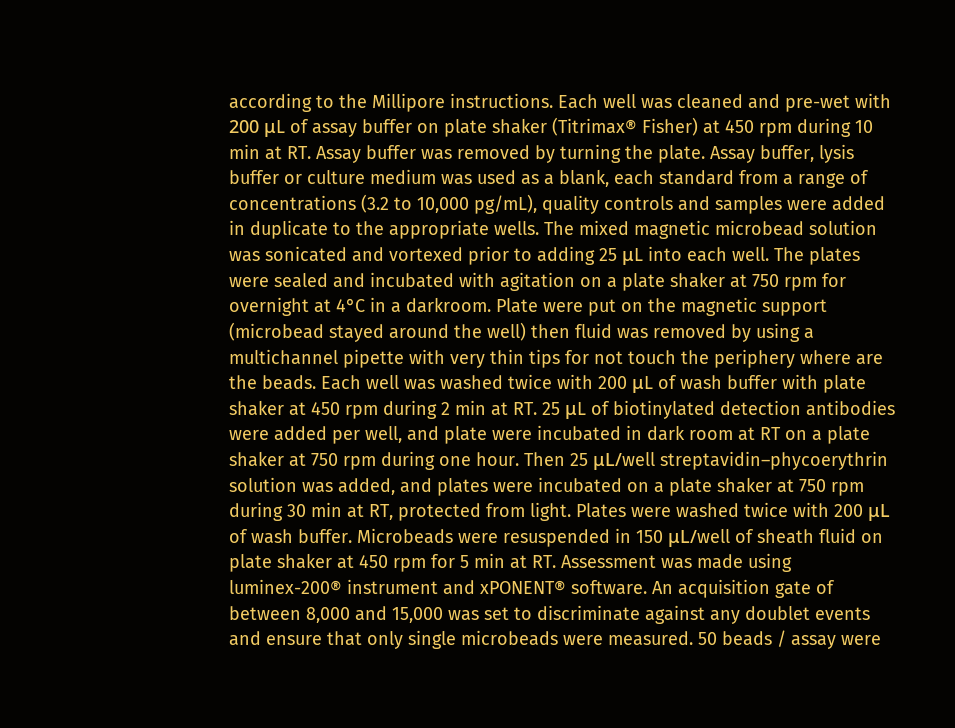according to the Millipore instructions. Each well was cleaned and pre-wet with 200 μL of assay buffer on plate shaker (Titrimax® Fisher) at 450 rpm during 10 min at RT. Assay buffer was removed by turning the plate. Assay buffer, lysis buffer or culture medium was used as a blank, each standard from a range of concentrations (3.2 to 10,000 pg/mL), quality controls and samples were added in duplicate to the appropriate wells. The mixed magnetic microbead solution was sonicated and vortexed prior to adding 25 μL into each well. The plates were sealed and incubated with agitation on a plate shaker at 750 rpm for overnight at 4°C in a darkroom. Plate were put on the magnetic support (microbead stayed around the well) then fluid was removed by using a multichannel pipette with very thin tips for not touch the periphery where are the beads. Each well was washed twice with 200 μL of wash buffer with plate shaker at 450 rpm during 2 min at RT. 25 μL of biotinylated detection antibodies were added per well, and plate were incubated in dark room at RT on a plate shaker at 750 rpm during one hour. Then 25 μL/well streptavidin–phycoerythrin solution was added, and plates were incubated on a plate shaker at 750 rpm during 30 min at RT, protected from light. Plates were washed twice with 200 μL of wash buffer. Microbeads were resuspended in 150 μL/well of sheath fluid on plate shaker at 450 rpm for 5 min at RT. Assessment was made using luminex-200® instrument and xPONENT® software. An acquisition gate of between 8,000 and 15,000 was set to discriminate against any doublet events and ensure that only single microbeads were measured. 50 beads / assay were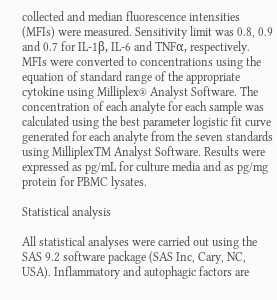collected and median fluorescence intensities (MFIs) were measured. Sensitivity limit was 0.8, 0.9 and 0.7 for IL-1β, IL-6 and TNFα, respectively. MFIs were converted to concentrations using the equation of standard range of the appropriate cytokine using Milliplex® Analyst Software. The concentration of each analyte for each sample was calculated using the best parameter logistic fit curve generated for each analyte from the seven standards using MilliplexTM Analyst Software. Results were expressed as pg/mL for culture media and as pg/mg protein for PBMC lysates.

Statistical analysis

All statistical analyses were carried out using the SAS 9.2 software package (SAS Inc, Cary, NC, USA). Inflammatory and autophagic factors are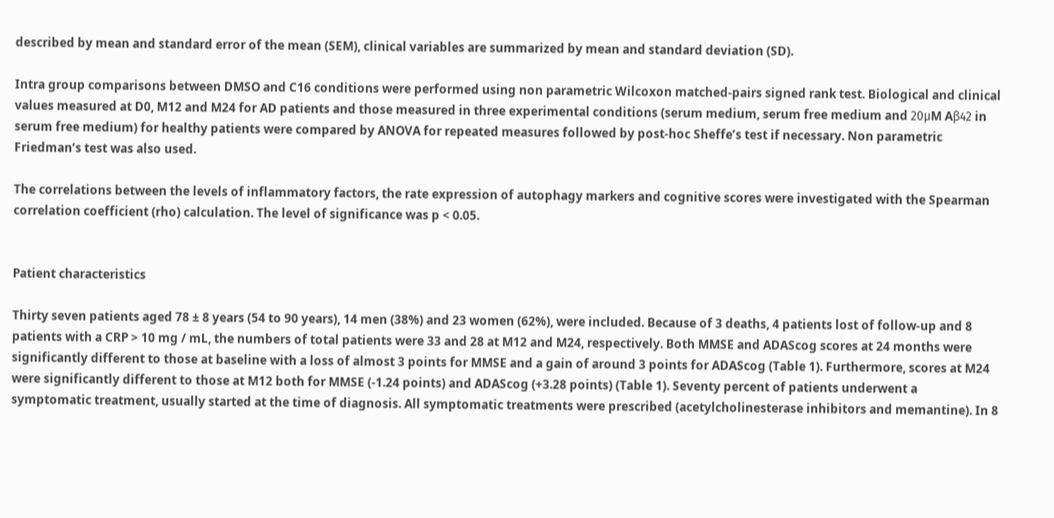described by mean and standard error of the mean (SEM), clinical variables are summarized by mean and standard deviation (SD).

Intra group comparisons between DMSO and C16 conditions were performed using non parametric Wilcoxon matched-pairs signed rank test. Biological and clinical values measured at D0, M12 and M24 for AD patients and those measured in three experimental conditions (serum medium, serum free medium and 20μM Aβ42 in serum free medium) for healthy patients were compared by ANOVA for repeated measures followed by post-hoc Sheffe’s test if necessary. Non parametric Friedman’s test was also used.

The correlations between the levels of inflammatory factors, the rate expression of autophagy markers and cognitive scores were investigated with the Spearman correlation coefficient (rho) calculation. The level of significance was p < 0.05.


Patient characteristics

Thirty seven patients aged 78 ± 8 years (54 to 90 years), 14 men (38%) and 23 women (62%), were included. Because of 3 deaths, 4 patients lost of follow-up and 8 patients with a CRP > 10 mg / mL, the numbers of total patients were 33 and 28 at M12 and M24, respectively. Both MMSE and ADAScog scores at 24 months were significantly different to those at baseline with a loss of almost 3 points for MMSE and a gain of around 3 points for ADAScog (Table 1). Furthermore, scores at M24 were significantly different to those at M12 both for MMSE (-1.24 points) and ADAScog (+3.28 points) (Table 1). Seventy percent of patients underwent a symptomatic treatment, usually started at the time of diagnosis. All symptomatic treatments were prescribed (acetylcholinesterase inhibitors and memantine). In 8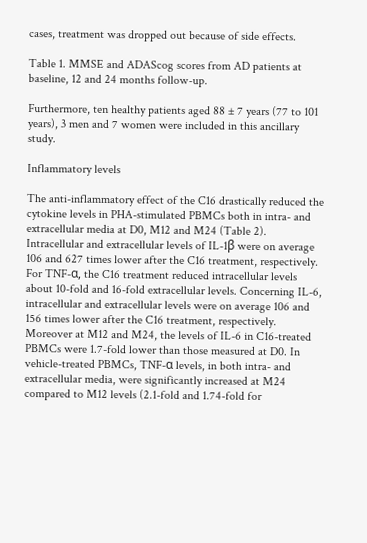cases, treatment was dropped out because of side effects.

Table 1. MMSE and ADAScog scores from AD patients at baseline, 12 and 24 months follow-up.

Furthermore, ten healthy patients aged 88 ± 7 years (77 to 101 years), 3 men and 7 women were included in this ancillary study.

Inflammatory levels

The anti-inflammatory effect of the C16 drastically reduced the cytokine levels in PHA-stimulated PBMCs both in intra- and extracellular media at D0, M12 and M24 (Table 2). Intracellular and extracellular levels of IL-1β were on average 106 and 627 times lower after the C16 treatment, respectively. For TNF-α, the C16 treatment reduced intracellular levels about 10-fold and 16-fold extracellular levels. Concerning IL-6, intracellular and extracellular levels were on average 106 and 156 times lower after the C16 treatment, respectively. Moreover at M12 and M24, the levels of IL-6 in C16-treated PBMCs were 1.7-fold lower than those measured at D0. In vehicle-treated PBMCs, TNF-α levels, in both intra- and extracellular media, were significantly increased at M24 compared to M12 levels (2.1-fold and 1.74-fold for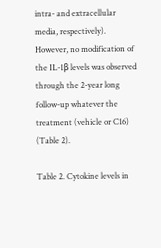intra- and extracellular media, respectively). However, no modification of the IL-1β levels was observed through the 2-year long follow-up whatever the treatment (vehicle or C16) (Table 2).

Table 2. Cytokine levels in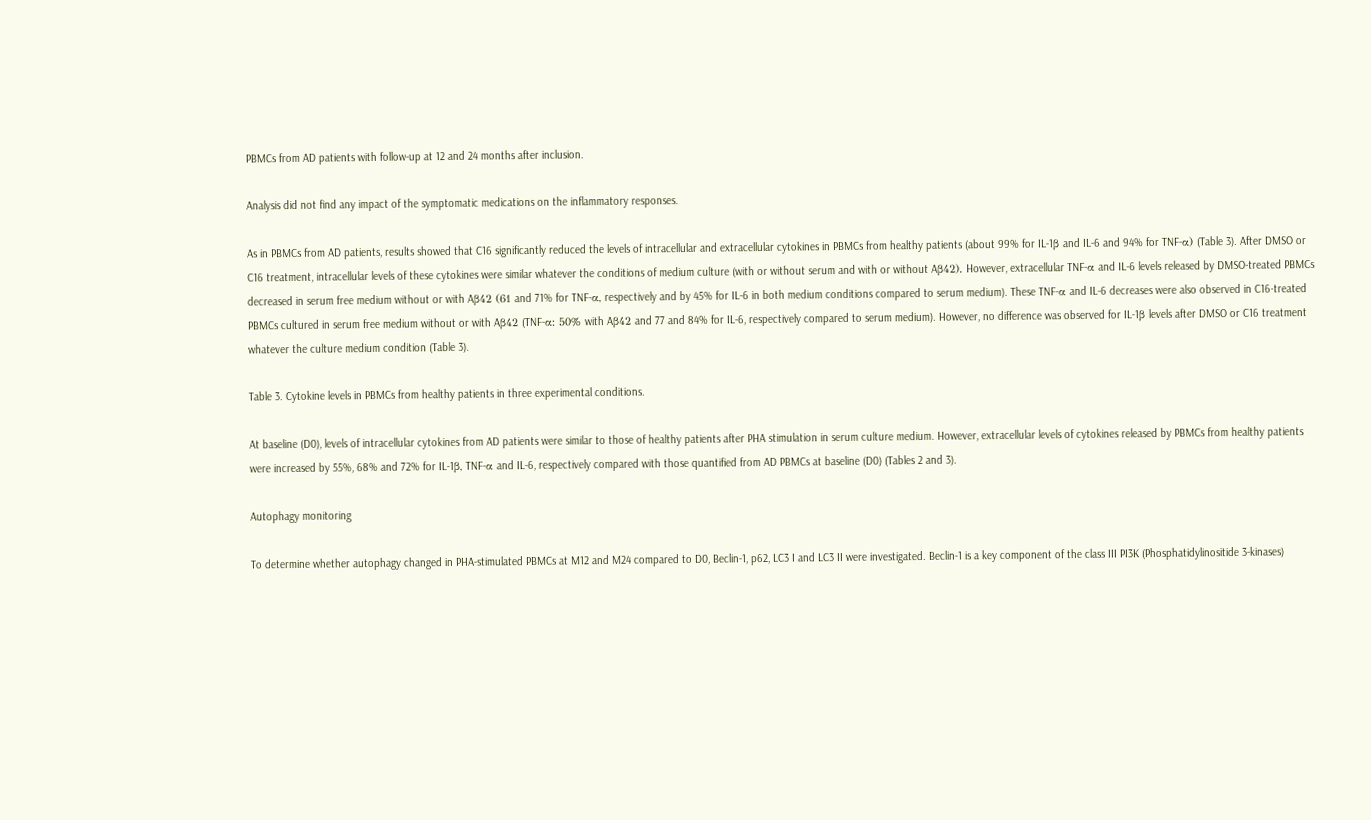PBMCs from AD patients with follow-up at 12 and 24 months after inclusion.

Analysis did not find any impact of the symptomatic medications on the inflammatory responses.

As in PBMCs from AD patients, results showed that C16 significantly reduced the levels of intracellular and extracellular cytokines in PBMCs from healthy patients (about 99% for IL-1β and IL-6 and 94% for TNF-α) (Table 3). After DMSO or C16 treatment, intracellular levels of these cytokines were similar whatever the conditions of medium culture (with or without serum and with or without Aβ42). However, extracellular TNF-α and IL-6 levels released by DMSO-treated PBMCs decreased in serum free medium without or with Aβ42 (61 and 71% for TNF-α, respectively and by 45% for IL-6 in both medium conditions compared to serum medium). These TNF-α and IL-6 decreases were also observed in C16-treated PBMCs cultured in serum free medium without or with Aβ42 (TNF-α: 50% with Aβ42 and 77 and 84% for IL-6, respectively compared to serum medium). However, no difference was observed for IL-1β levels after DMSO or C16 treatment whatever the culture medium condition (Table 3).

Table 3. Cytokine levels in PBMCs from healthy patients in three experimental conditions.

At baseline (D0), levels of intracellular cytokines from AD patients were similar to those of healthy patients after PHA stimulation in serum culture medium. However, extracellular levels of cytokines released by PBMCs from healthy patients were increased by 55%, 68% and 72% for IL-1β, TNF-α and IL-6, respectively compared with those quantified from AD PBMCs at baseline (D0) (Tables 2 and 3).

Autophagy monitoring

To determine whether autophagy changed in PHA-stimulated PBMCs at M12 and M24 compared to D0, Beclin-1, p62, LC3 I and LC3 II were investigated. Beclin-1 is a key component of the class III PI3K (Phosphatidylinositide 3-kinases)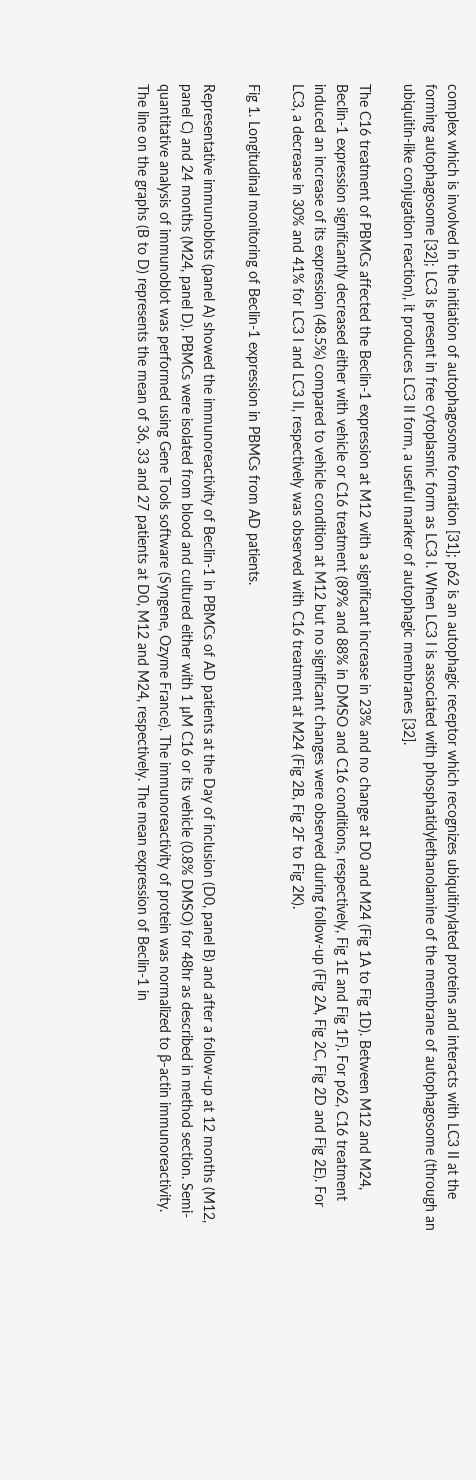complex which is involved in the initiation of autophagosome formation [31]; p62 is an autophagic receptor which recognizes ubiquitinylated proteins and interacts with LC3 II at the forming autophagosome [32]; LC3 is present in free cytoplasmic form as LC3 I. When LC3 I is associated with phosphatidylethanolamine of the membrane of autophagosome (through an ubiquitin-like conjugation reaction), it produces LC3 II form, a useful marker of autophagic membranes [32].

The C16 treatment of PBMCs affected the Beclin-1 expression at M12 with a significant increase in 23% and no change at D0 and M24 (Fig 1A to Fig 1D). Between M12 and M24, Beclin-1 expression significantly decreased either with vehicle or C16 treatment (89% and 88% in DMSO and C16 conditions, respectively, Fig 1E and Fig 1F). For p62, C16 treatment induced an increase of its expression (48.5%) compared to vehicle condition at M12 but no significant changes were observed during follow-up (Fig 2A, Fig 2C, Fig 2D and Fig 2E). For LC3, a decrease in 30% and 41% for LC3 I and LC3 II, respectively was observed with C16 treatment at M24 (Fig 2B, Fig 2F to Fig 2K).

Fig 1. Longitudinal monitoring of Beclin-1 expression in PBMCs from AD patients.

Representative immunoblots (panel A) showed the immunoreactivity of Beclin-1 in PBMCs of AD patients at the Day of inclusion (D0, panel B) and after a follow-up at 12 months (M12, panel C) and 24 months (M24, panel D). PBMCs were isolated from blood and cultured either with 1 μM C16 or its vehicle (0.8% DMSO) for 48hr as described in method section. Semi-quantitative analysis of immunoblot was performed using Gene Tools software (Syngene, Ozyme France). The immunoreactivity of protein was normalized to β-actin immunoreactivity. The line on the graphs (B to D) represents the mean of 36, 33 and 27 patients at D0, M12 and M24, respectively. The mean expression of Beclin-1 in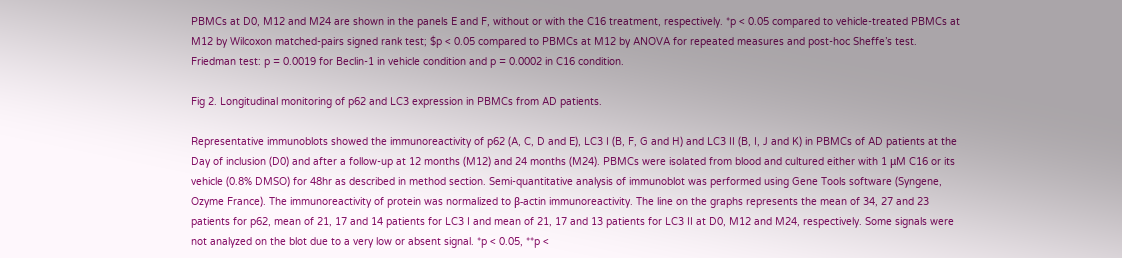PBMCs at D0, M12 and M24 are shown in the panels E and F, without or with the C16 treatment, respectively. *p < 0.05 compared to vehicle-treated PBMCs at M12 by Wilcoxon matched-pairs signed rank test; $p < 0.05 compared to PBMCs at M12 by ANOVA for repeated measures and post-hoc Sheffe’s test. Friedman test: p = 0.0019 for Beclin-1 in vehicle condition and p = 0.0002 in C16 condition.

Fig 2. Longitudinal monitoring of p62 and LC3 expression in PBMCs from AD patients.

Representative immunoblots showed the immunoreactivity of p62 (A, C, D and E), LC3 I (B, F, G and H) and LC3 II (B, I, J and K) in PBMCs of AD patients at the Day of inclusion (D0) and after a follow-up at 12 months (M12) and 24 months (M24). PBMCs were isolated from blood and cultured either with 1 μM C16 or its vehicle (0.8% DMSO) for 48hr as described in method section. Semi-quantitative analysis of immunoblot was performed using Gene Tools software (Syngene, Ozyme France). The immunoreactivity of protein was normalized to β-actin immunoreactivity. The line on the graphs represents the mean of 34, 27 and 23 patients for p62, mean of 21, 17 and 14 patients for LC3 I and mean of 21, 17 and 13 patients for LC3 II at D0, M12 and M24, respectively. Some signals were not analyzed on the blot due to a very low or absent signal. *p < 0.05, **p <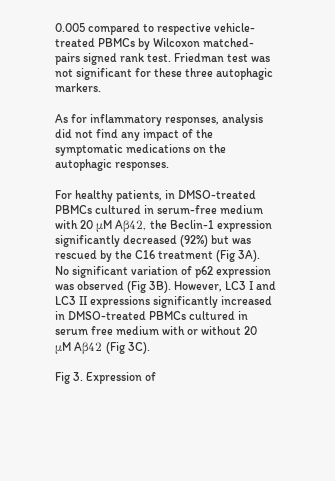0.005 compared to respective vehicle-treated PBMCs by Wilcoxon matched-pairs signed rank test. Friedman test was not significant for these three autophagic markers.

As for inflammatory responses, analysis did not find any impact of the symptomatic medications on the autophagic responses.

For healthy patients, in DMSO-treated PBMCs cultured in serum-free medium with 20 μM Aβ42, the Beclin-1 expression significantly decreased (92%) but was rescued by the C16 treatment (Fig 3A). No significant variation of p62 expression was observed (Fig 3B). However, LC3 I and LC3 II expressions significantly increased in DMSO-treated PBMCs cultured in serum free medium with or without 20 μM Aβ42 (Fig 3C).

Fig 3. Expression of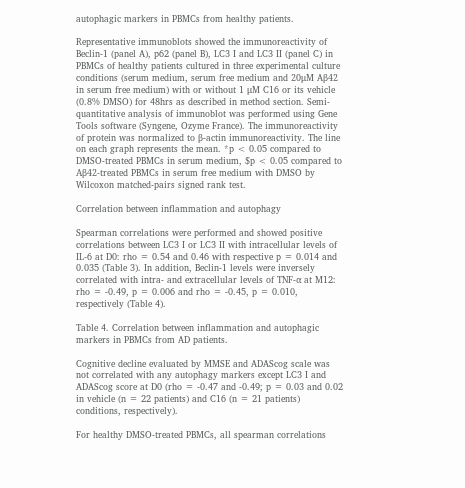autophagic markers in PBMCs from healthy patients.

Representative immunoblots showed the immunoreactivity of Beclin-1 (panel A), p62 (panel B), LC3 I and LC3 II (panel C) in PBMCs of healthy patients cultured in three experimental culture conditions (serum medium, serum free medium and 20μM Aβ42 in serum free medium) with or without 1 μM C16 or its vehicle (0.8% DMSO) for 48hrs as described in method section. Semi-quantitative analysis of immunoblot was performed using Gene Tools software (Syngene, Ozyme France). The immunoreactivity of protein was normalized to β-actin immunoreactivity. The line on each graph represents the mean. *p < 0.05 compared to DMSO-treated PBMCs in serum medium, $p < 0.05 compared to Aβ42-treated PBMCs in serum free medium with DMSO by Wilcoxon matched-pairs signed rank test.

Correlation between inflammation and autophagy

Spearman correlations were performed and showed positive correlations between LC3 I or LC3 II with intracellular levels of IL-6 at D0: rho = 0.54 and 0.46 with respective p = 0.014 and 0.035 (Table 3). In addition, Beclin-1 levels were inversely correlated with intra- and extracellular levels of TNF-α at M12: rho = -0.49, p = 0.006 and rho = -0.45, p = 0.010, respectively (Table 4).

Table 4. Correlation between inflammation and autophagic markers in PBMCs from AD patients.

Cognitive decline evaluated by MMSE and ADAScog scale was not correlated with any autophagy markers except LC3 I and ADAScog score at D0 (rho = -0.47 and -0.49; p = 0.03 and 0.02 in vehicle (n = 22 patients) and C16 (n = 21 patients) conditions, respectively).

For healthy DMSO-treated PBMCs, all spearman correlations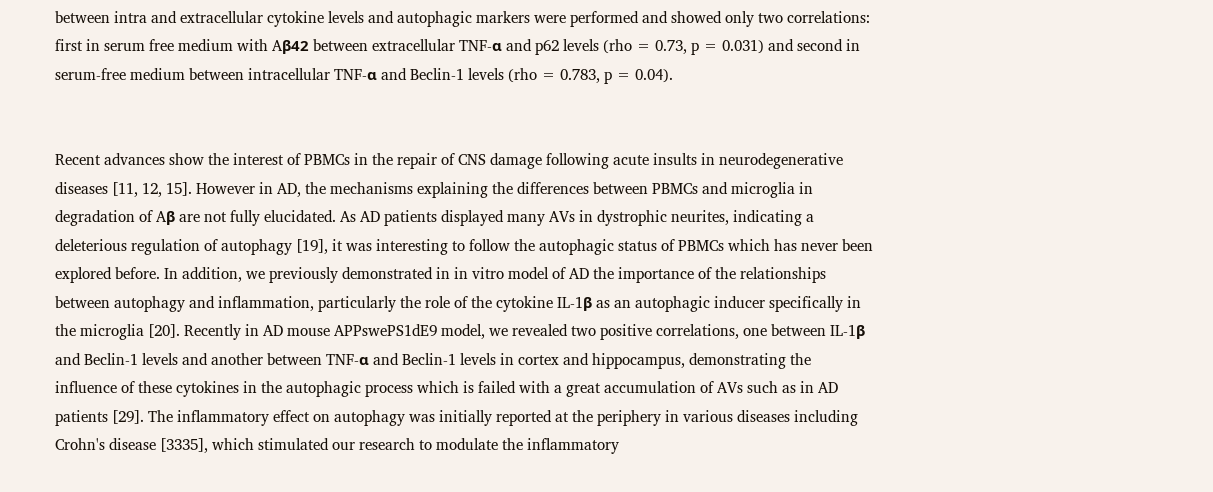between intra and extracellular cytokine levels and autophagic markers were performed and showed only two correlations: first in serum free medium with Aβ42 between extracellular TNF-α and p62 levels (rho = 0.73, p = 0.031) and second in serum-free medium between intracellular TNF-α and Beclin-1 levels (rho = 0.783, p = 0.04).


Recent advances show the interest of PBMCs in the repair of CNS damage following acute insults in neurodegenerative diseases [11, 12, 15]. However in AD, the mechanisms explaining the differences between PBMCs and microglia in degradation of Aβ are not fully elucidated. As AD patients displayed many AVs in dystrophic neurites, indicating a deleterious regulation of autophagy [19], it was interesting to follow the autophagic status of PBMCs which has never been explored before. In addition, we previously demonstrated in in vitro model of AD the importance of the relationships between autophagy and inflammation, particularly the role of the cytokine IL-1β as an autophagic inducer specifically in the microglia [20]. Recently in AD mouse APPswePS1dE9 model, we revealed two positive correlations, one between IL-1β and Beclin-1 levels and another between TNF-α and Beclin-1 levels in cortex and hippocampus, demonstrating the influence of these cytokines in the autophagic process which is failed with a great accumulation of AVs such as in AD patients [29]. The inflammatory effect on autophagy was initially reported at the periphery in various diseases including Crohn's disease [3335], which stimulated our research to modulate the inflammatory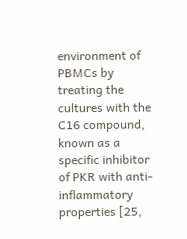environment of PBMCs by treating the cultures with the C16 compound, known as a specific inhibitor of PKR with anti-inflammatory properties [25,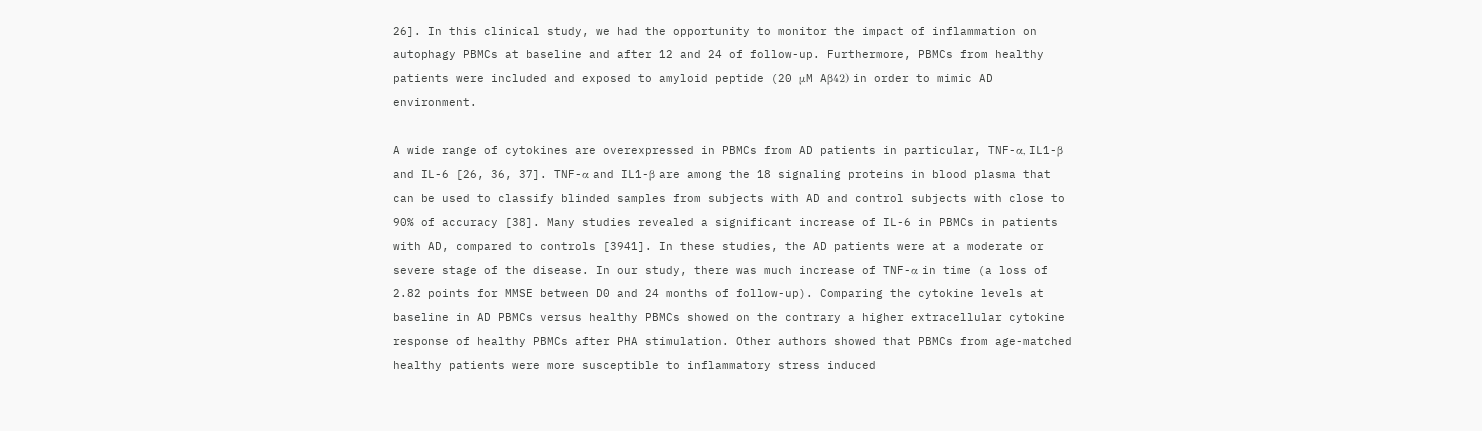26]. In this clinical study, we had the opportunity to monitor the impact of inflammation on autophagy PBMCs at baseline and after 12 and 24 of follow-up. Furthermore, PBMCs from healthy patients were included and exposed to amyloid peptide (20 μM Aβ42) in order to mimic AD environment.

A wide range of cytokines are overexpressed in PBMCs from AD patients in particular, TNF-α, IL1-β and IL-6 [26, 36, 37]. TNF-α and IL1-β are among the 18 signaling proteins in blood plasma that can be used to classify blinded samples from subjects with AD and control subjects with close to 90% of accuracy [38]. Many studies revealed a significant increase of IL-6 in PBMCs in patients with AD, compared to controls [3941]. In these studies, the AD patients were at a moderate or severe stage of the disease. In our study, there was much increase of TNF-α in time (a loss of 2.82 points for MMSE between D0 and 24 months of follow-up). Comparing the cytokine levels at baseline in AD PBMCs versus healthy PBMCs showed on the contrary a higher extracellular cytokine response of healthy PBMCs after PHA stimulation. Other authors showed that PBMCs from age-matched healthy patients were more susceptible to inflammatory stress induced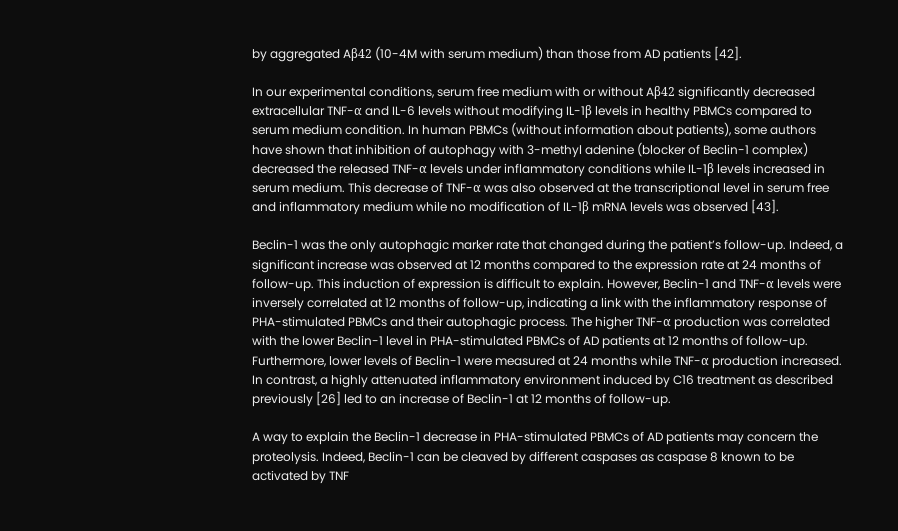by aggregated Aβ42 (10-4M with serum medium) than those from AD patients [42].

In our experimental conditions, serum free medium with or without Aβ42 significantly decreased extracellular TNF-α and IL-6 levels without modifying IL-1β levels in healthy PBMCs compared to serum medium condition. In human PBMCs (without information about patients), some authors have shown that inhibition of autophagy with 3-methyl adenine (blocker of Beclin-1 complex) decreased the released TNF-α levels under inflammatory conditions while IL-1β levels increased in serum medium. This decrease of TNF-α was also observed at the transcriptional level in serum free and inflammatory medium while no modification of IL-1β mRNA levels was observed [43].

Beclin-1 was the only autophagic marker rate that changed during the patient’s follow-up. Indeed, a significant increase was observed at 12 months compared to the expression rate at 24 months of follow-up. This induction of expression is difficult to explain. However, Beclin-1 and TNF-α levels were inversely correlated at 12 months of follow-up, indicating a link with the inflammatory response of PHA-stimulated PBMCs and their autophagic process. The higher TNF-α production was correlated with the lower Beclin-1 level in PHA-stimulated PBMCs of AD patients at 12 months of follow-up. Furthermore, lower levels of Beclin-1 were measured at 24 months while TNF-α production increased. In contrast, a highly attenuated inflammatory environment induced by C16 treatment as described previously [26] led to an increase of Beclin-1 at 12 months of follow-up.

A way to explain the Beclin-1 decrease in PHA-stimulated PBMCs of AD patients may concern the proteolysis. Indeed, Beclin-1 can be cleaved by different caspases as caspase 8 known to be activated by TNF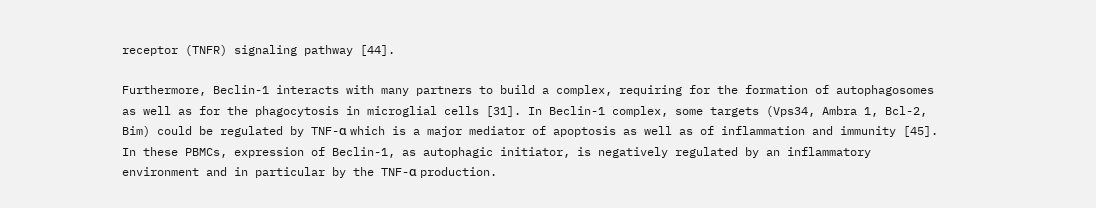receptor (TNFR) signaling pathway [44].

Furthermore, Beclin-1 interacts with many partners to build a complex, requiring for the formation of autophagosomes as well as for the phagocytosis in microglial cells [31]. In Beclin-1 complex, some targets (Vps34, Ambra 1, Bcl-2, Bim) could be regulated by TNF-α which is a major mediator of apoptosis as well as of inflammation and immunity [45]. In these PBMCs, expression of Beclin-1, as autophagic initiator, is negatively regulated by an inflammatory environment and in particular by the TNF-α production.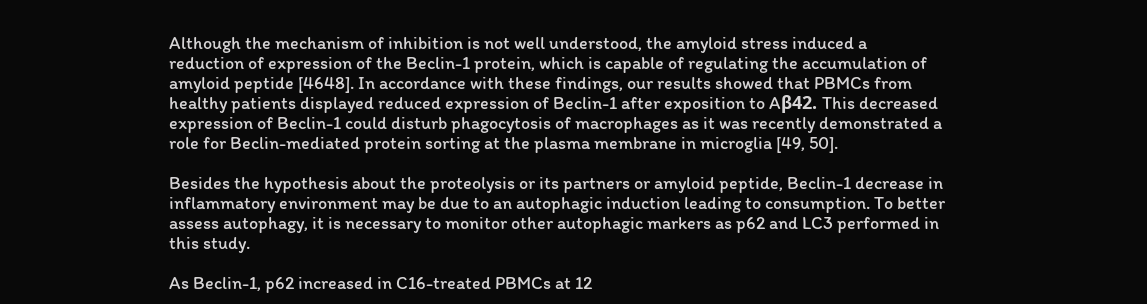Although the mechanism of inhibition is not well understood, the amyloid stress induced a reduction of expression of the Beclin-1 protein, which is capable of regulating the accumulation of amyloid peptide [4648]. In accordance with these findings, our results showed that PBMCs from healthy patients displayed reduced expression of Beclin-1 after exposition to Aβ42. This decreased expression of Beclin-1 could disturb phagocytosis of macrophages as it was recently demonstrated a role for Beclin-mediated protein sorting at the plasma membrane in microglia [49, 50].

Besides the hypothesis about the proteolysis or its partners or amyloid peptide, Beclin-1 decrease in inflammatory environment may be due to an autophagic induction leading to consumption. To better assess autophagy, it is necessary to monitor other autophagic markers as p62 and LC3 performed in this study.

As Beclin-1, p62 increased in C16-treated PBMCs at 12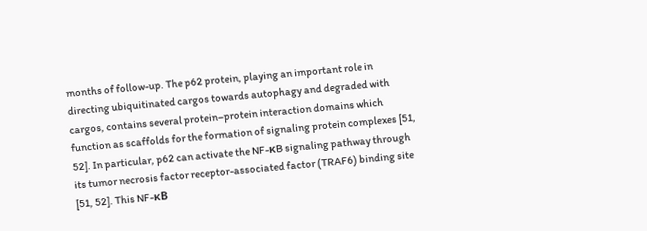months of follow-up. The p62 protein, playing an important role in directing ubiquitinated cargos towards autophagy and degraded with cargos, contains several protein–protein interaction domains which function as scaffolds for the formation of signaling protein complexes [51, 52]. In particular, p62 can activate the NF-κB signaling pathway through its tumor necrosis factor receptor-associated factor (TRAF6) binding site [51, 52]. This NF-κB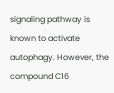signaling pathway is known to activate autophagy. However, the compound C16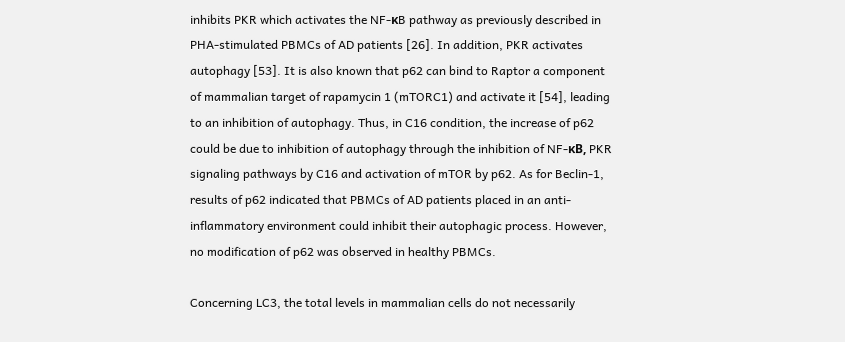inhibits PKR which activates the NF-κB pathway as previously described in PHA-stimulated PBMCs of AD patients [26]. In addition, PKR activates autophagy [53]. It is also known that p62 can bind to Raptor a component of mammalian target of rapamycin 1 (mTORC1) and activate it [54], leading to an inhibition of autophagy. Thus, in C16 condition, the increase of p62 could be due to inhibition of autophagy through the inhibition of NF-κB, PKR signaling pathways by C16 and activation of mTOR by p62. As for Beclin-1, results of p62 indicated that PBMCs of AD patients placed in an anti-inflammatory environment could inhibit their autophagic process. However, no modification of p62 was observed in healthy PBMCs.

Concerning LC3, the total levels in mammalian cells do not necessarily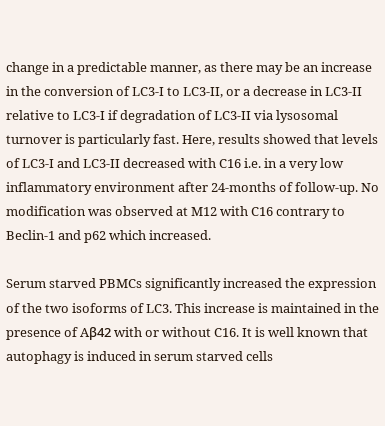change in a predictable manner, as there may be an increase in the conversion of LC3-I to LC3-II, or a decrease in LC3-II relative to LC3-I if degradation of LC3-II via lysosomal turnover is particularly fast. Here, results showed that levels of LC3-I and LC3-II decreased with C16 i.e. in a very low inflammatory environment after 24-months of follow-up. No modification was observed at M12 with C16 contrary to Beclin-1 and p62 which increased.

Serum starved PBMCs significantly increased the expression of the two isoforms of LC3. This increase is maintained in the presence of Aβ42 with or without C16. It is well known that autophagy is induced in serum starved cells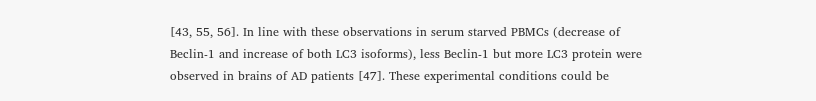[43, 55, 56]. In line with these observations in serum starved PBMCs (decrease of Beclin-1 and increase of both LC3 isoforms), less Beclin-1 but more LC3 protein were observed in brains of AD patients [47]. These experimental conditions could be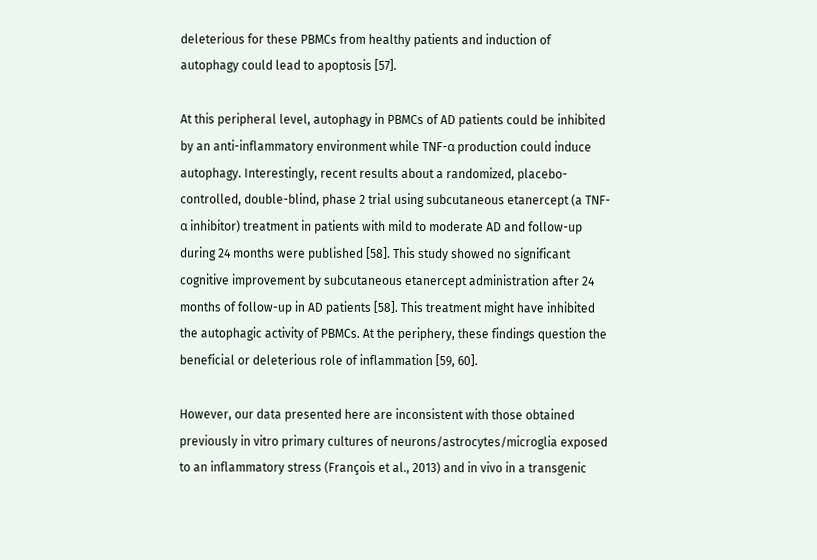deleterious for these PBMCs from healthy patients and induction of autophagy could lead to apoptosis [57].

At this peripheral level, autophagy in PBMCs of AD patients could be inhibited by an anti-inflammatory environment while TNF-α production could induce autophagy. Interestingly, recent results about a randomized, placebo-controlled, double-blind, phase 2 trial using subcutaneous etanercept (a TNF-α inhibitor) treatment in patients with mild to moderate AD and follow-up during 24 months were published [58]. This study showed no significant cognitive improvement by subcutaneous etanercept administration after 24 months of follow-up in AD patients [58]. This treatment might have inhibited the autophagic activity of PBMCs. At the periphery, these findings question the beneficial or deleterious role of inflammation [59, 60].

However, our data presented here are inconsistent with those obtained previously in vitro primary cultures of neurons/astrocytes/microglia exposed to an inflammatory stress (François et al., 2013) and in vivo in a transgenic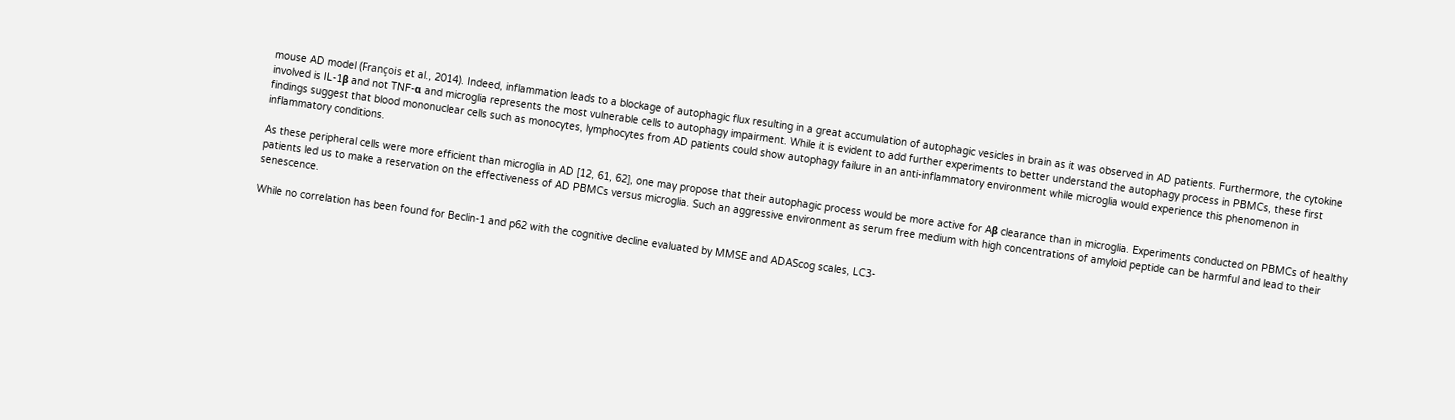mouse AD model (François et al., 2014). Indeed, inflammation leads to a blockage of autophagic flux resulting in a great accumulation of autophagic vesicles in brain as it was observed in AD patients. Furthermore, the cytokine involved is IL-1β and not TNF-α and microglia represents the most vulnerable cells to autophagy impairment. While it is evident to add further experiments to better understand the autophagy process in PBMCs, these first findings suggest that blood mononuclear cells such as monocytes, lymphocytes from AD patients could show autophagy failure in an anti-inflammatory environment while microglia would experience this phenomenon in inflammatory conditions.

As these peripheral cells were more efficient than microglia in AD [12, 61, 62], one may propose that their autophagic process would be more active for Aβ clearance than in microglia. Experiments conducted on PBMCs of healthy patients led us to make a reservation on the effectiveness of AD PBMCs versus microglia. Such an aggressive environment as serum free medium with high concentrations of amyloid peptide can be harmful and lead to their senescence.

While no correlation has been found for Beclin-1 and p62 with the cognitive decline evaluated by MMSE and ADAScog scales, LC3-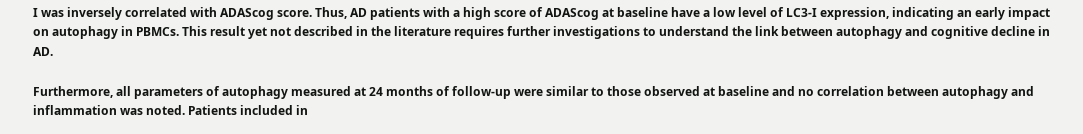I was inversely correlated with ADAScog score. Thus, AD patients with a high score of ADAScog at baseline have a low level of LC3-I expression, indicating an early impact on autophagy in PBMCs. This result yet not described in the literature requires further investigations to understand the link between autophagy and cognitive decline in AD.

Furthermore, all parameters of autophagy measured at 24 months of follow-up were similar to those observed at baseline and no correlation between autophagy and inflammation was noted. Patients included in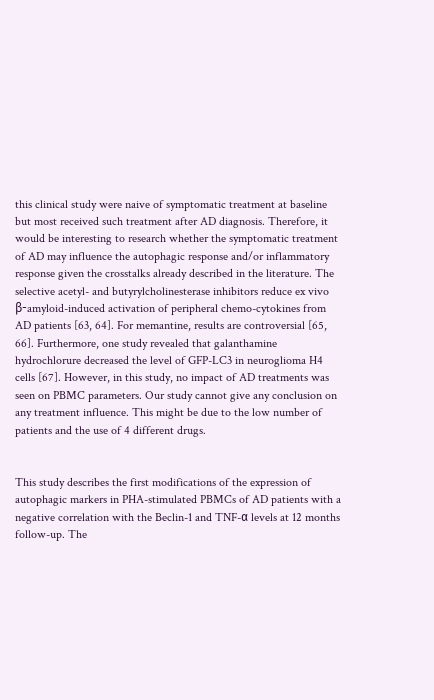this clinical study were naive of symptomatic treatment at baseline but most received such treatment after AD diagnosis. Therefore, it would be interesting to research whether the symptomatic treatment of AD may influence the autophagic response and/or inflammatory response given the crosstalks already described in the literature. The selective acetyl- and butyrylcholinesterase inhibitors reduce ex vivo β-amyloid-induced activation of peripheral chemo-cytokines from AD patients [63, 64]. For memantine, results are controversial [65, 66]. Furthermore, one study revealed that galanthamine hydrochlorure decreased the level of GFP-LC3 in neuroglioma H4 cells [67]. However, in this study, no impact of AD treatments was seen on PBMC parameters. Our study cannot give any conclusion on any treatment influence. This might be due to the low number of patients and the use of 4 different drugs.


This study describes the first modifications of the expression of autophagic markers in PHA-stimulated PBMCs of AD patients with a negative correlation with the Beclin-1 and TNF-α levels at 12 months follow-up. The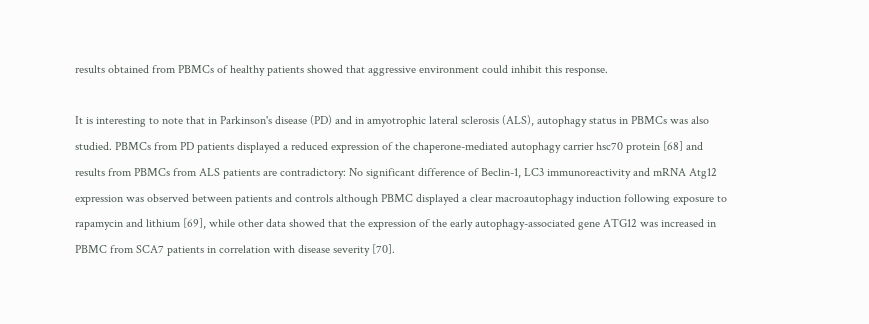results obtained from PBMCs of healthy patients showed that aggressive environment could inhibit this response.

It is interesting to note that in Parkinson's disease (PD) and in amyotrophic lateral sclerosis (ALS), autophagy status in PBMCs was also studied. PBMCs from PD patients displayed a reduced expression of the chaperone-mediated autophagy carrier hsc70 protein [68] and results from PBMCs from ALS patients are contradictory: No significant difference of Beclin-1, LC3 immunoreactivity and mRNA Atg12 expression was observed between patients and controls although PBMC displayed a clear macroautophagy induction following exposure to rapamycin and lithium [69], while other data showed that the expression of the early autophagy-associated gene ATG12 was increased in PBMC from SCA7 patients in correlation with disease severity [70].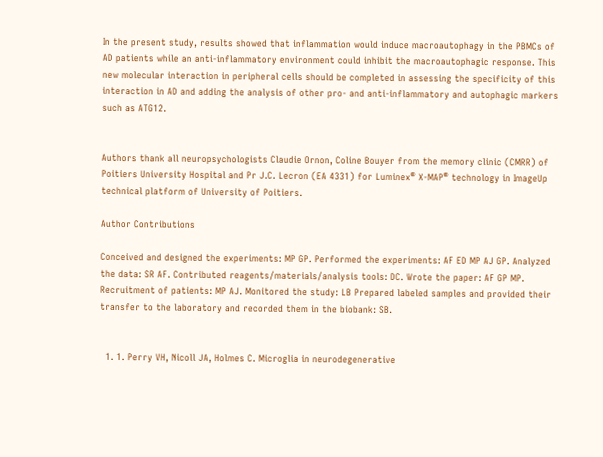In the present study, results showed that inflammation would induce macroautophagy in the PBMCs of AD patients while an anti-inflammatory environment could inhibit the macroautophagic response. This new molecular interaction in peripheral cells should be completed in assessing the specificity of this interaction in AD and adding the analysis of other pro- and anti-inflammatory and autophagic markers such as ATG12.


Authors thank all neuropsychologists Claudie Ornon, Coline Bouyer from the memory clinic (CMRR) of Poitiers University Hospital and Pr J.C. Lecron (EA 4331) for Luminex® X-MAP® technology in ImageUp technical platform of University of Poitiers.

Author Contributions

Conceived and designed the experiments: MP GP. Performed the experiments: AF ED MP AJ GP. Analyzed the data: SR AF. Contributed reagents/materials/analysis tools: DC. Wrote the paper: AF GP MP. Recruitment of patients: MP AJ. Monitored the study: LB Prepared labeled samples and provided their transfer to the laboratory and recorded them in the biobank: SB.


  1. 1. Perry VH, Nicoll JA, Holmes C. Microglia in neurodegenerative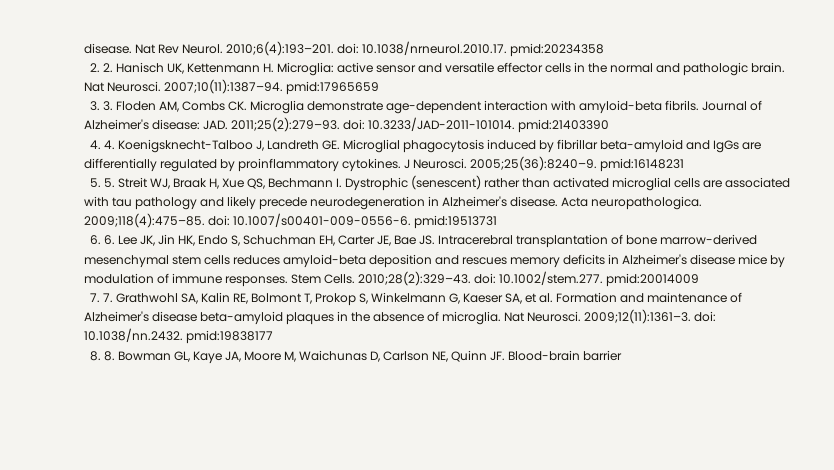disease. Nat Rev Neurol. 2010;6(4):193–201. doi: 10.1038/nrneurol.2010.17. pmid:20234358
  2. 2. Hanisch UK, Kettenmann H. Microglia: active sensor and versatile effector cells in the normal and pathologic brain. Nat Neurosci. 2007;10(11):1387–94. pmid:17965659
  3. 3. Floden AM, Combs CK. Microglia demonstrate age-dependent interaction with amyloid-beta fibrils. Journal of Alzheimer's disease: JAD. 2011;25(2):279–93. doi: 10.3233/JAD-2011-101014. pmid:21403390
  4. 4. Koenigsknecht-Talboo J, Landreth GE. Microglial phagocytosis induced by fibrillar beta-amyloid and IgGs are differentially regulated by proinflammatory cytokines. J Neurosci. 2005;25(36):8240–9. pmid:16148231
  5. 5. Streit WJ, Braak H, Xue QS, Bechmann I. Dystrophic (senescent) rather than activated microglial cells are associated with tau pathology and likely precede neurodegeneration in Alzheimer's disease. Acta neuropathologica. 2009;118(4):475–85. doi: 10.1007/s00401-009-0556-6. pmid:19513731
  6. 6. Lee JK, Jin HK, Endo S, Schuchman EH, Carter JE, Bae JS. Intracerebral transplantation of bone marrow-derived mesenchymal stem cells reduces amyloid-beta deposition and rescues memory deficits in Alzheimer's disease mice by modulation of immune responses. Stem Cells. 2010;28(2):329–43. doi: 10.1002/stem.277. pmid:20014009
  7. 7. Grathwohl SA, Kalin RE, Bolmont T, Prokop S, Winkelmann G, Kaeser SA, et al. Formation and maintenance of Alzheimer's disease beta-amyloid plaques in the absence of microglia. Nat Neurosci. 2009;12(11):1361–3. doi: 10.1038/nn.2432. pmid:19838177
  8. 8. Bowman GL, Kaye JA, Moore M, Waichunas D, Carlson NE, Quinn JF. Blood-brain barrier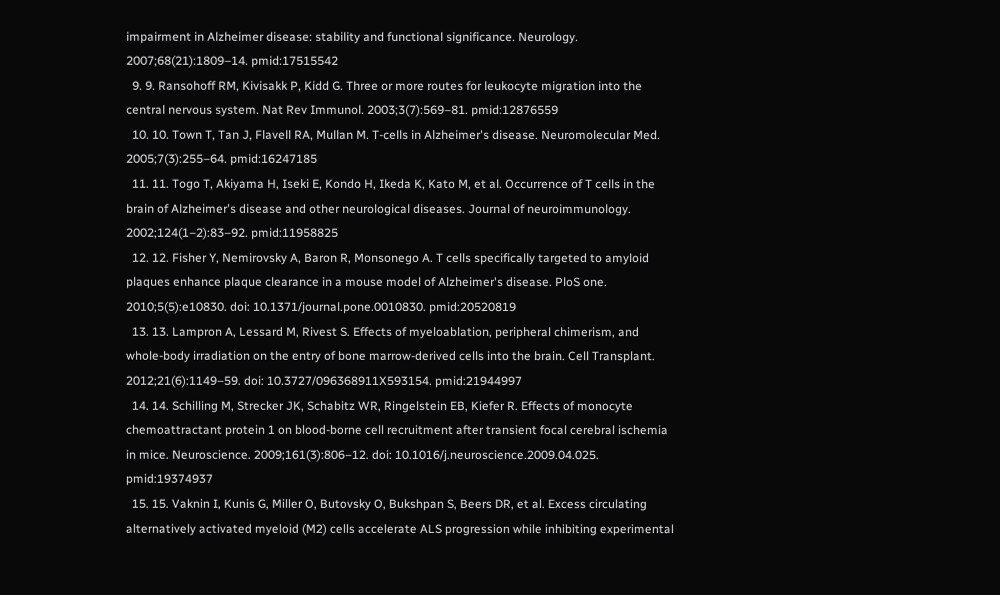impairment in Alzheimer disease: stability and functional significance. Neurology. 2007;68(21):1809–14. pmid:17515542
  9. 9. Ransohoff RM, Kivisakk P, Kidd G. Three or more routes for leukocyte migration into the central nervous system. Nat Rev Immunol. 2003;3(7):569–81. pmid:12876559
  10. 10. Town T, Tan J, Flavell RA, Mullan M. T-cells in Alzheimer's disease. Neuromolecular Med. 2005;7(3):255–64. pmid:16247185
  11. 11. Togo T, Akiyama H, Iseki E, Kondo H, Ikeda K, Kato M, et al. Occurrence of T cells in the brain of Alzheimer's disease and other neurological diseases. Journal of neuroimmunology. 2002;124(1–2):83–92. pmid:11958825
  12. 12. Fisher Y, Nemirovsky A, Baron R, Monsonego A. T cells specifically targeted to amyloid plaques enhance plaque clearance in a mouse model of Alzheimer's disease. PloS one. 2010;5(5):e10830. doi: 10.1371/journal.pone.0010830. pmid:20520819
  13. 13. Lampron A, Lessard M, Rivest S. Effects of myeloablation, peripheral chimerism, and whole-body irradiation on the entry of bone marrow-derived cells into the brain. Cell Transplant. 2012;21(6):1149–59. doi: 10.3727/096368911X593154. pmid:21944997
  14. 14. Schilling M, Strecker JK, Schabitz WR, Ringelstein EB, Kiefer R. Effects of monocyte chemoattractant protein 1 on blood-borne cell recruitment after transient focal cerebral ischemia in mice. Neuroscience. 2009;161(3):806–12. doi: 10.1016/j.neuroscience.2009.04.025. pmid:19374937
  15. 15. Vaknin I, Kunis G, Miller O, Butovsky O, Bukshpan S, Beers DR, et al. Excess circulating alternatively activated myeloid (M2) cells accelerate ALS progression while inhibiting experimental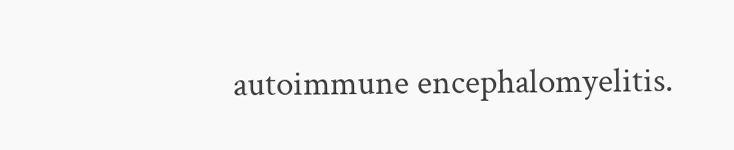autoimmune encephalomyelitis.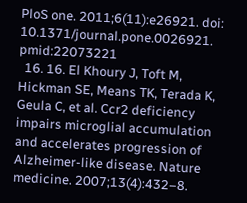PloS one. 2011;6(11):e26921. doi: 10.1371/journal.pone.0026921. pmid:22073221
  16. 16. El Khoury J, Toft M, Hickman SE, Means TK, Terada K, Geula C, et al. Ccr2 deficiency impairs microglial accumulation and accelerates progression of Alzheimer-like disease. Nature medicine. 2007;13(4):432–8.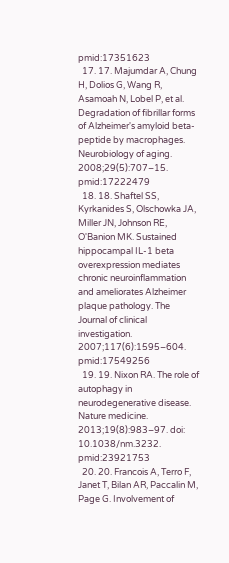pmid:17351623
  17. 17. Majumdar A, Chung H, Dolios G, Wang R, Asamoah N, Lobel P, et al. Degradation of fibrillar forms of Alzheimer's amyloid beta-peptide by macrophages. Neurobiology of aging. 2008;29(5):707–15. pmid:17222479
  18. 18. Shaftel SS, Kyrkanides S, Olschowka JA, Miller JN, Johnson RE, O'Banion MK. Sustained hippocampal IL-1 beta overexpression mediates chronic neuroinflammation and ameliorates Alzheimer plaque pathology. The Journal of clinical investigation. 2007;117(6):1595–604. pmid:17549256
  19. 19. Nixon RA. The role of autophagy in neurodegenerative disease. Nature medicine. 2013;19(8):983–97. doi: 10.1038/nm.3232. pmid:23921753
  20. 20. Francois A, Terro F, Janet T, Bilan AR, Paccalin M, Page G. Involvement of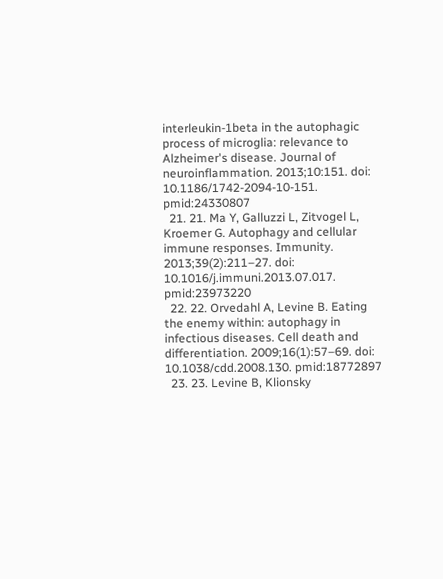interleukin-1beta in the autophagic process of microglia: relevance to Alzheimer's disease. Journal of neuroinflammation. 2013;10:151. doi: 10.1186/1742-2094-10-151. pmid:24330807
  21. 21. Ma Y, Galluzzi L, Zitvogel L, Kroemer G. Autophagy and cellular immune responses. Immunity. 2013;39(2):211–27. doi: 10.1016/j.immuni.2013.07.017. pmid:23973220
  22. 22. Orvedahl A, Levine B. Eating the enemy within: autophagy in infectious diseases. Cell death and differentiation. 2009;16(1):57–69. doi: 10.1038/cdd.2008.130. pmid:18772897
  23. 23. Levine B, Klionsky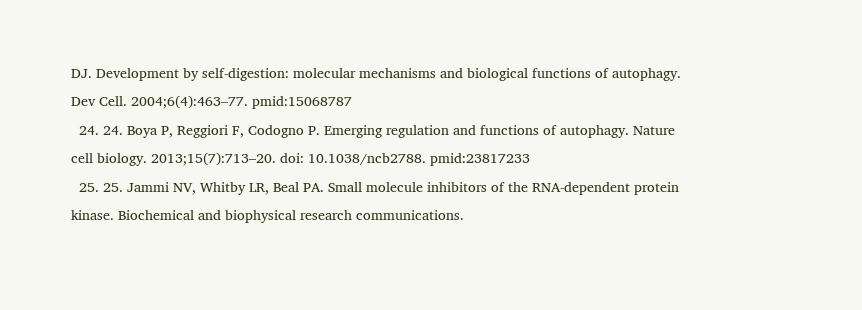DJ. Development by self-digestion: molecular mechanisms and biological functions of autophagy. Dev Cell. 2004;6(4):463–77. pmid:15068787
  24. 24. Boya P, Reggiori F, Codogno P. Emerging regulation and functions of autophagy. Nature cell biology. 2013;15(7):713–20. doi: 10.1038/ncb2788. pmid:23817233
  25. 25. Jammi NV, Whitby LR, Beal PA. Small molecule inhibitors of the RNA-dependent protein kinase. Biochemical and biophysical research communications.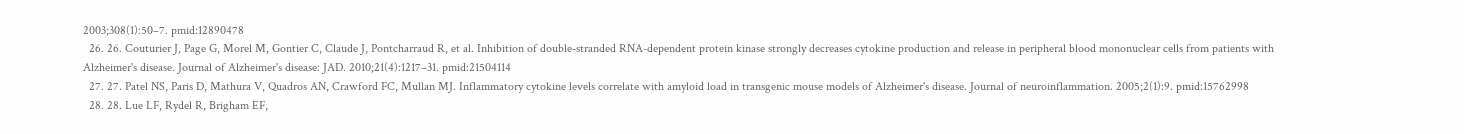2003;308(1):50–7. pmid:12890478
  26. 26. Couturier J, Page G, Morel M, Gontier C, Claude J, Pontcharraud R, et al. Inhibition of double-stranded RNA-dependent protein kinase strongly decreases cytokine production and release in peripheral blood mononuclear cells from patients with Alzheimer's disease. Journal of Alzheimer's disease: JAD. 2010;21(4):1217–31. pmid:21504114
  27. 27. Patel NS, Paris D, Mathura V, Quadros AN, Crawford FC, Mullan MJ. Inflammatory cytokine levels correlate with amyloid load in transgenic mouse models of Alzheimer's disease. Journal of neuroinflammation. 2005;2(1):9. pmid:15762998
  28. 28. Lue LF, Rydel R, Brigham EF,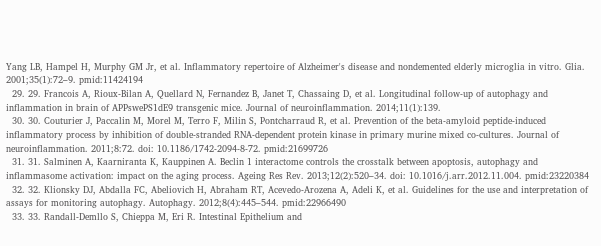Yang LB, Hampel H, Murphy GM Jr, et al. Inflammatory repertoire of Alzheimer's disease and nondemented elderly microglia in vitro. Glia. 2001;35(1):72–9. pmid:11424194
  29. 29. Francois A, Rioux-Bilan A, Quellard N, Fernandez B, Janet T, Chassaing D, et al. Longitudinal follow-up of autophagy and inflammation in brain of APPswePS1dE9 transgenic mice. Journal of neuroinflammation. 2014;11(1):139.
  30. 30. Couturier J, Paccalin M, Morel M, Terro F, Milin S, Pontcharraud R, et al. Prevention of the beta-amyloid peptide-induced inflammatory process by inhibition of double-stranded RNA-dependent protein kinase in primary murine mixed co-cultures. Journal of neuroinflammation. 2011;8:72. doi: 10.1186/1742-2094-8-72. pmid:21699726
  31. 31. Salminen A, Kaarniranta K, Kauppinen A. Beclin 1 interactome controls the crosstalk between apoptosis, autophagy and inflammasome activation: impact on the aging process. Ageing Res Rev. 2013;12(2):520–34. doi: 10.1016/j.arr.2012.11.004. pmid:23220384
  32. 32. Klionsky DJ, Abdalla FC, Abeliovich H, Abraham RT, Acevedo-Arozena A, Adeli K, et al. Guidelines for the use and interpretation of assays for monitoring autophagy. Autophagy. 2012;8(4):445–544. pmid:22966490
  33. 33. Randall-Demllo S, Chieppa M, Eri R. Intestinal Epithelium and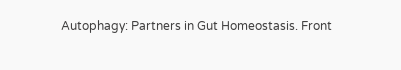Autophagy: Partners in Gut Homeostasis. Front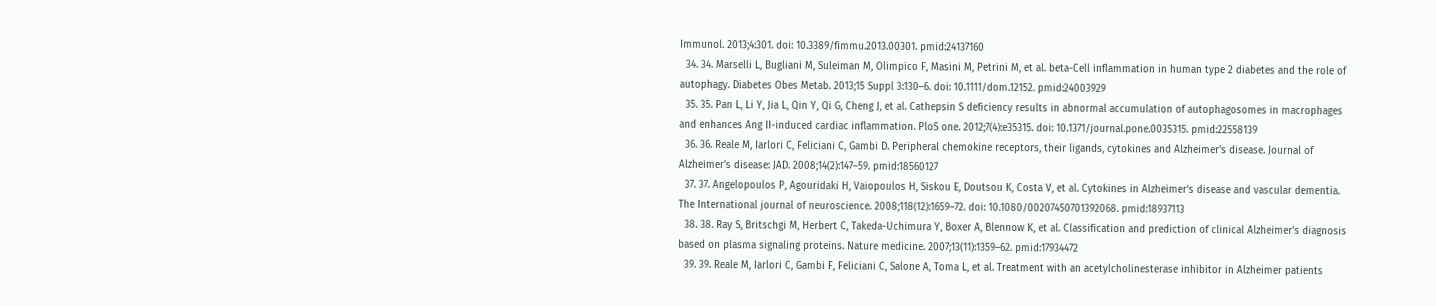Immunol. 2013;4:301. doi: 10.3389/fimmu.2013.00301. pmid:24137160
  34. 34. Marselli L, Bugliani M, Suleiman M, Olimpico F, Masini M, Petrini M, et al. beta-Cell inflammation in human type 2 diabetes and the role of autophagy. Diabetes Obes Metab. 2013;15 Suppl 3:130–6. doi: 10.1111/dom.12152. pmid:24003929
  35. 35. Pan L, Li Y, Jia L, Qin Y, Qi G, Cheng J, et al. Cathepsin S deficiency results in abnormal accumulation of autophagosomes in macrophages and enhances Ang II-induced cardiac inflammation. PloS one. 2012;7(4):e35315. doi: 10.1371/journal.pone.0035315. pmid:22558139
  36. 36. Reale M, Iarlori C, Feliciani C, Gambi D. Peripheral chemokine receptors, their ligands, cytokines and Alzheimer's disease. Journal of Alzheimer's disease: JAD. 2008;14(2):147–59. pmid:18560127
  37. 37. Angelopoulos P, Agouridaki H, Vaiopoulos H, Siskou E, Doutsou K, Costa V, et al. Cytokines in Alzheimer's disease and vascular dementia. The International journal of neuroscience. 2008;118(12):1659–72. doi: 10.1080/00207450701392068. pmid:18937113
  38. 38. Ray S, Britschgi M, Herbert C, Takeda-Uchimura Y, Boxer A, Blennow K, et al. Classification and prediction of clinical Alzheimer's diagnosis based on plasma signaling proteins. Nature medicine. 2007;13(11):1359–62. pmid:17934472
  39. 39. Reale M, Iarlori C, Gambi F, Feliciani C, Salone A, Toma L, et al. Treatment with an acetylcholinesterase inhibitor in Alzheimer patients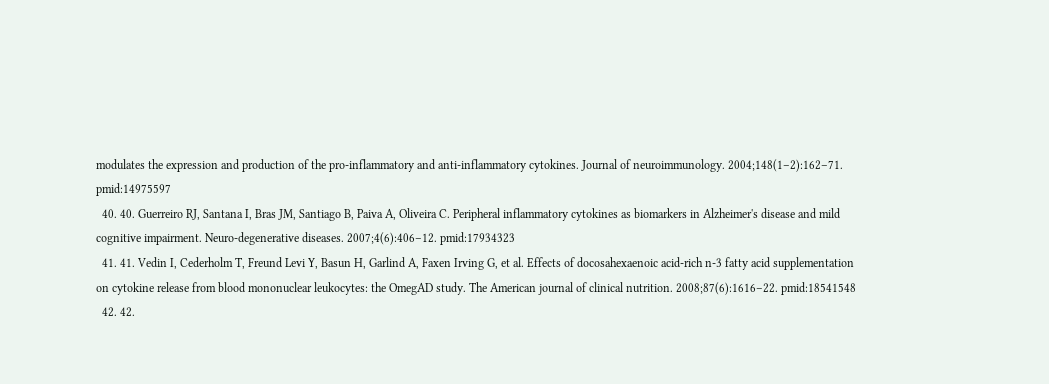modulates the expression and production of the pro-inflammatory and anti-inflammatory cytokines. Journal of neuroimmunology. 2004;148(1–2):162–71. pmid:14975597
  40. 40. Guerreiro RJ, Santana I, Bras JM, Santiago B, Paiva A, Oliveira C. Peripheral inflammatory cytokines as biomarkers in Alzheimer's disease and mild cognitive impairment. Neuro-degenerative diseases. 2007;4(6):406–12. pmid:17934323
  41. 41. Vedin I, Cederholm T, Freund Levi Y, Basun H, Garlind A, Faxen Irving G, et al. Effects of docosahexaenoic acid-rich n-3 fatty acid supplementation on cytokine release from blood mononuclear leukocytes: the OmegAD study. The American journal of clinical nutrition. 2008;87(6):1616–22. pmid:18541548
  42. 42.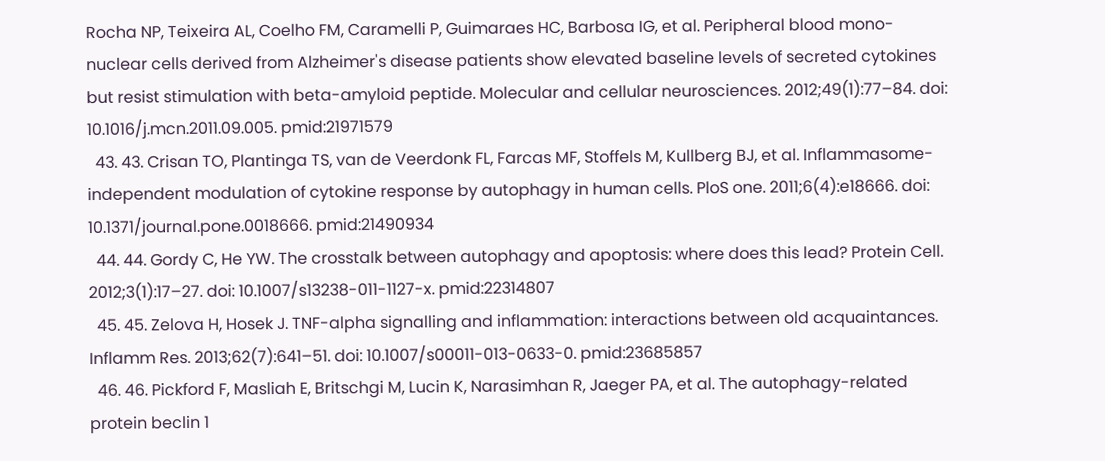Rocha NP, Teixeira AL, Coelho FM, Caramelli P, Guimaraes HC, Barbosa IG, et al. Peripheral blood mono-nuclear cells derived from Alzheimer's disease patients show elevated baseline levels of secreted cytokines but resist stimulation with beta-amyloid peptide. Molecular and cellular neurosciences. 2012;49(1):77–84. doi: 10.1016/j.mcn.2011.09.005. pmid:21971579
  43. 43. Crisan TO, Plantinga TS, van de Veerdonk FL, Farcas MF, Stoffels M, Kullberg BJ, et al. Inflammasome-independent modulation of cytokine response by autophagy in human cells. PloS one. 2011;6(4):e18666. doi: 10.1371/journal.pone.0018666. pmid:21490934
  44. 44. Gordy C, He YW. The crosstalk between autophagy and apoptosis: where does this lead? Protein Cell. 2012;3(1):17–27. doi: 10.1007/s13238-011-1127-x. pmid:22314807
  45. 45. Zelova H, Hosek J. TNF-alpha signalling and inflammation: interactions between old acquaintances. Inflamm Res. 2013;62(7):641–51. doi: 10.1007/s00011-013-0633-0. pmid:23685857
  46. 46. Pickford F, Masliah E, Britschgi M, Lucin K, Narasimhan R, Jaeger PA, et al. The autophagy-related protein beclin 1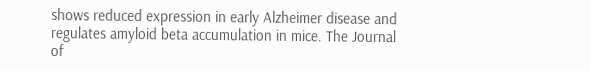shows reduced expression in early Alzheimer disease and regulates amyloid beta accumulation in mice. The Journal of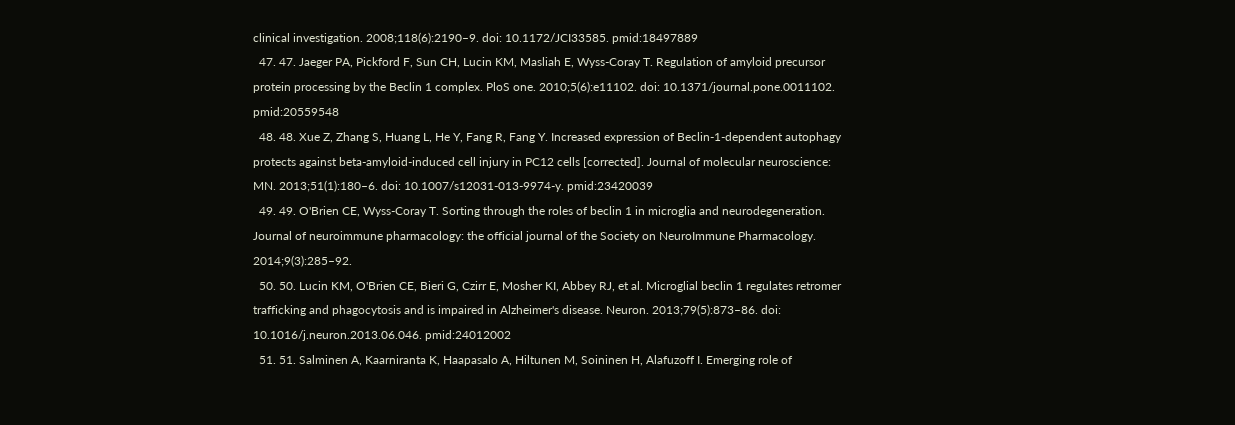clinical investigation. 2008;118(6):2190–9. doi: 10.1172/JCI33585. pmid:18497889
  47. 47. Jaeger PA, Pickford F, Sun CH, Lucin KM, Masliah E, Wyss-Coray T. Regulation of amyloid precursor protein processing by the Beclin 1 complex. PloS one. 2010;5(6):e11102. doi: 10.1371/journal.pone.0011102. pmid:20559548
  48. 48. Xue Z, Zhang S, Huang L, He Y, Fang R, Fang Y. Increased expression of Beclin-1-dependent autophagy protects against beta-amyloid-induced cell injury in PC12 cells [corrected]. Journal of molecular neuroscience: MN. 2013;51(1):180–6. doi: 10.1007/s12031-013-9974-y. pmid:23420039
  49. 49. O'Brien CE, Wyss-Coray T. Sorting through the roles of beclin 1 in microglia and neurodegeneration. Journal of neuroimmune pharmacology: the official journal of the Society on NeuroImmune Pharmacology. 2014;9(3):285–92.
  50. 50. Lucin KM, O'Brien CE, Bieri G, Czirr E, Mosher KI, Abbey RJ, et al. Microglial beclin 1 regulates retromer trafficking and phagocytosis and is impaired in Alzheimer's disease. Neuron. 2013;79(5):873–86. doi: 10.1016/j.neuron.2013.06.046. pmid:24012002
  51. 51. Salminen A, Kaarniranta K, Haapasalo A, Hiltunen M, Soininen H, Alafuzoff I. Emerging role of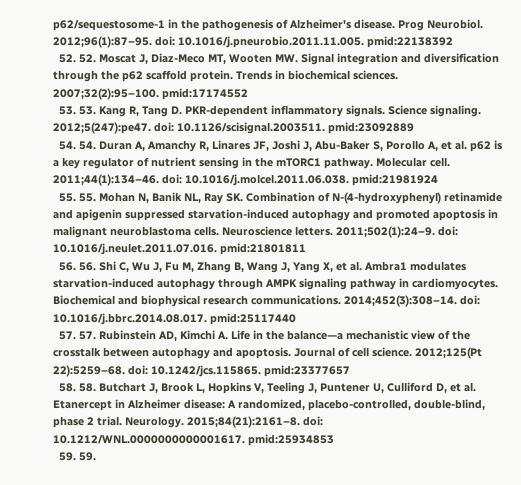p62/sequestosome-1 in the pathogenesis of Alzheimer's disease. Prog Neurobiol. 2012;96(1):87–95. doi: 10.1016/j.pneurobio.2011.11.005. pmid:22138392
  52. 52. Moscat J, Diaz-Meco MT, Wooten MW. Signal integration and diversification through the p62 scaffold protein. Trends in biochemical sciences. 2007;32(2):95–100. pmid:17174552
  53. 53. Kang R, Tang D. PKR-dependent inflammatory signals. Science signaling. 2012;5(247):pe47. doi: 10.1126/scisignal.2003511. pmid:23092889
  54. 54. Duran A, Amanchy R, Linares JF, Joshi J, Abu-Baker S, Porollo A, et al. p62 is a key regulator of nutrient sensing in the mTORC1 pathway. Molecular cell. 2011;44(1):134–46. doi: 10.1016/j.molcel.2011.06.038. pmid:21981924
  55. 55. Mohan N, Banik NL, Ray SK. Combination of N-(4-hydroxyphenyl) retinamide and apigenin suppressed starvation-induced autophagy and promoted apoptosis in malignant neuroblastoma cells. Neuroscience letters. 2011;502(1):24–9. doi: 10.1016/j.neulet.2011.07.016. pmid:21801811
  56. 56. Shi C, Wu J, Fu M, Zhang B, Wang J, Yang X, et al. Ambra1 modulates starvation-induced autophagy through AMPK signaling pathway in cardiomyocytes. Biochemical and biophysical research communications. 2014;452(3):308–14. doi: 10.1016/j.bbrc.2014.08.017. pmid:25117440
  57. 57. Rubinstein AD, Kimchi A. Life in the balance—a mechanistic view of the crosstalk between autophagy and apoptosis. Journal of cell science. 2012;125(Pt 22):5259–68. doi: 10.1242/jcs.115865. pmid:23377657
  58. 58. Butchart J, Brook L, Hopkins V, Teeling J, Puntener U, Culliford D, et al. Etanercept in Alzheimer disease: A randomized, placebo-controlled, double-blind, phase 2 trial. Neurology. 2015;84(21):2161–8. doi: 10.1212/WNL.0000000000001617. pmid:25934853
  59. 59.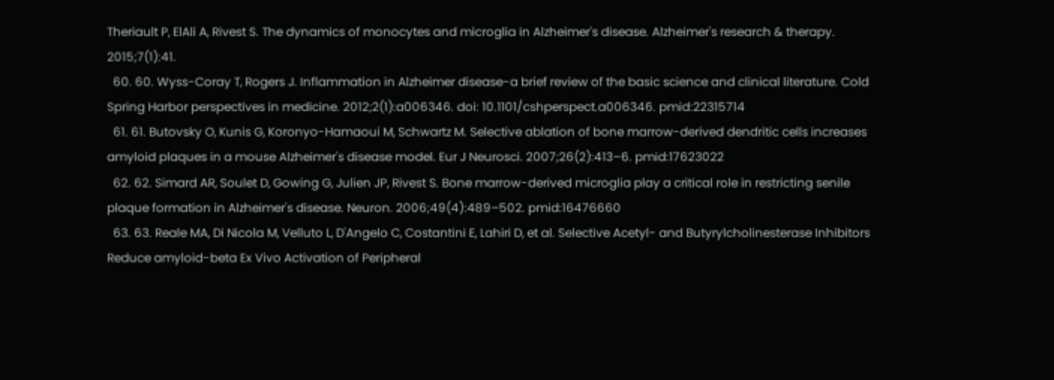Theriault P, ElAli A, Rivest S. The dynamics of monocytes and microglia in Alzheimer's disease. Alzheimer's research & therapy. 2015;7(1):41.
  60. 60. Wyss-Coray T, Rogers J. Inflammation in Alzheimer disease-a brief review of the basic science and clinical literature. Cold Spring Harbor perspectives in medicine. 2012;2(1):a006346. doi: 10.1101/cshperspect.a006346. pmid:22315714
  61. 61. Butovsky O, Kunis G, Koronyo-Hamaoui M, Schwartz M. Selective ablation of bone marrow-derived dendritic cells increases amyloid plaques in a mouse Alzheimer's disease model. Eur J Neurosci. 2007;26(2):413–6. pmid:17623022
  62. 62. Simard AR, Soulet D, Gowing G, Julien JP, Rivest S. Bone marrow-derived microglia play a critical role in restricting senile plaque formation in Alzheimer's disease. Neuron. 2006;49(4):489–502. pmid:16476660
  63. 63. Reale MA, Di Nicola M, Velluto L, D'Angelo C, Costantini E, Lahiri D, et al. Selective Acetyl- and Butyrylcholinesterase Inhibitors Reduce amyloid-beta Ex Vivo Activation of Peripheral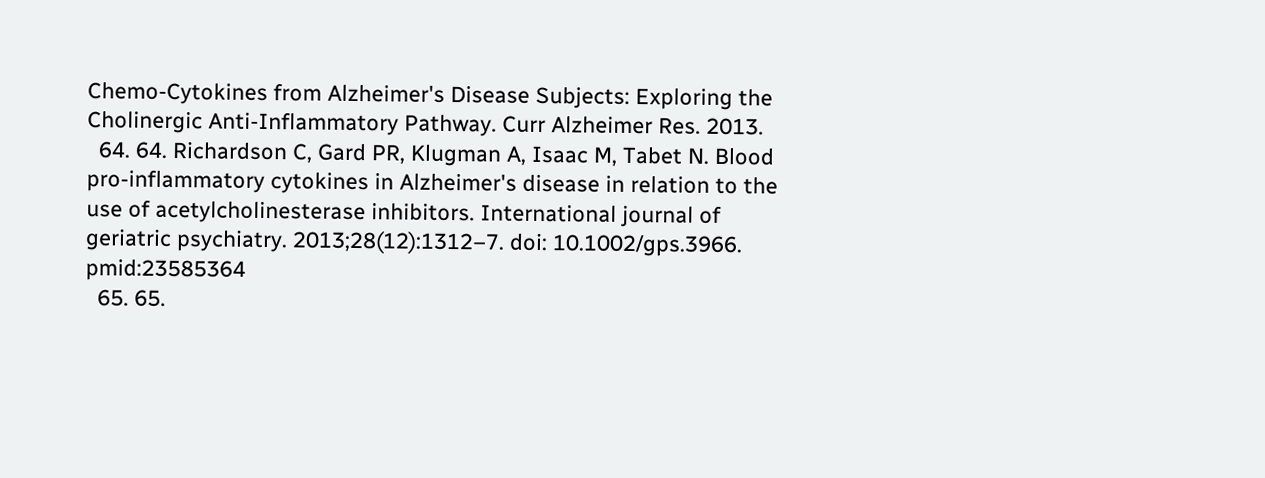Chemo-Cytokines from Alzheimer's Disease Subjects: Exploring the Cholinergic Anti-Inflammatory Pathway. Curr Alzheimer Res. 2013.
  64. 64. Richardson C, Gard PR, Klugman A, Isaac M, Tabet N. Blood pro-inflammatory cytokines in Alzheimer's disease in relation to the use of acetylcholinesterase inhibitors. International journal of geriatric psychiatry. 2013;28(12):1312–7. doi: 10.1002/gps.3966. pmid:23585364
  65. 65.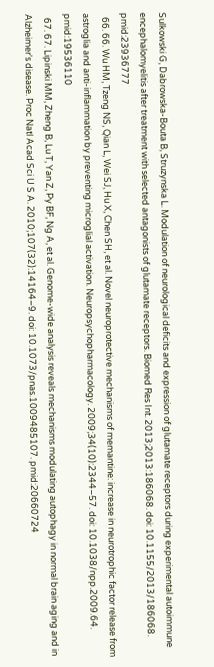Sulkowski G, Dabrowska-Bouta B, Struzynska L. Modulation of neurological deficits and expression of glutamate receptors during experimental autoimmune encephalomyelitis after treatment with selected antagonists of glutamate receptors. Biomed Res Int. 2013;2013:186068. doi: 10.1155/2013/186068. pmid:23936777
  66. 66. Wu HM, Tzeng NS, Qian L, Wei SJ, Hu X, Chen SH, et al. Novel neuroprotective mechanisms of memantine: increase in neurotrophic factor release from astroglia and anti-inflammation by preventing microglial activation. Neuropsychopharmacology. 2009;34(10):2344–57. doi: 10.1038/npp.2009.64. pmid:19536110
  67. 67. Lipinski MM, Zheng B, Lu T, Yan Z, Py BF, Ng A, et al. Genome-wide analysis reveals mechanisms modulating autophagy in normal brain aging and in Alzheimer's disease. Proc Natl Acad Sci U S A. 2010;107(32):14164–9. doi: 10.1073/pnas.1009485107. pmid:20660724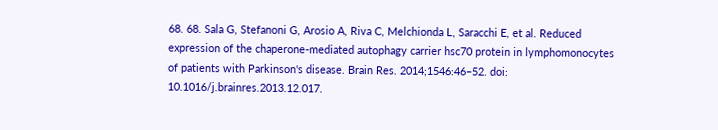68. 68. Sala G, Stefanoni G, Arosio A, Riva C, Melchionda L, Saracchi E, et al. Reduced expression of the chaperone-mediated autophagy carrier hsc70 protein in lymphomonocytes of patients with Parkinson's disease. Brain Res. 2014;1546:46–52. doi: 10.1016/j.brainres.2013.12.017.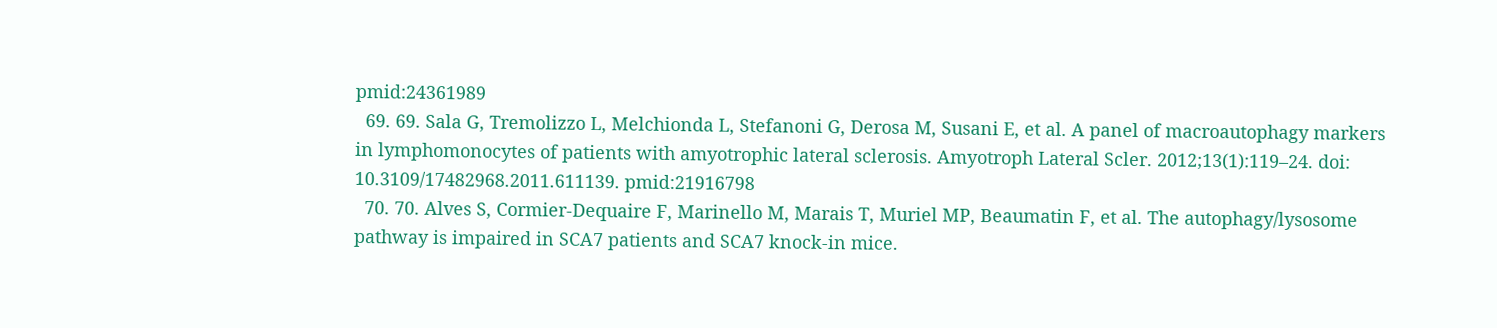pmid:24361989
  69. 69. Sala G, Tremolizzo L, Melchionda L, Stefanoni G, Derosa M, Susani E, et al. A panel of macroautophagy markers in lymphomonocytes of patients with amyotrophic lateral sclerosis. Amyotroph Lateral Scler. 2012;13(1):119–24. doi: 10.3109/17482968.2011.611139. pmid:21916798
  70. 70. Alves S, Cormier-Dequaire F, Marinello M, Marais T, Muriel MP, Beaumatin F, et al. The autophagy/lysosome pathway is impaired in SCA7 patients and SCA7 knock-in mice.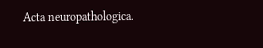Acta neuropathologica.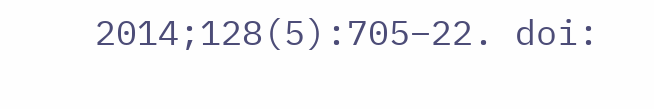2014;128(5):705–22. doi: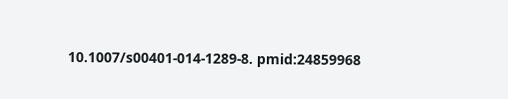10.1007/s00401-014-1289-8. pmid:24859968